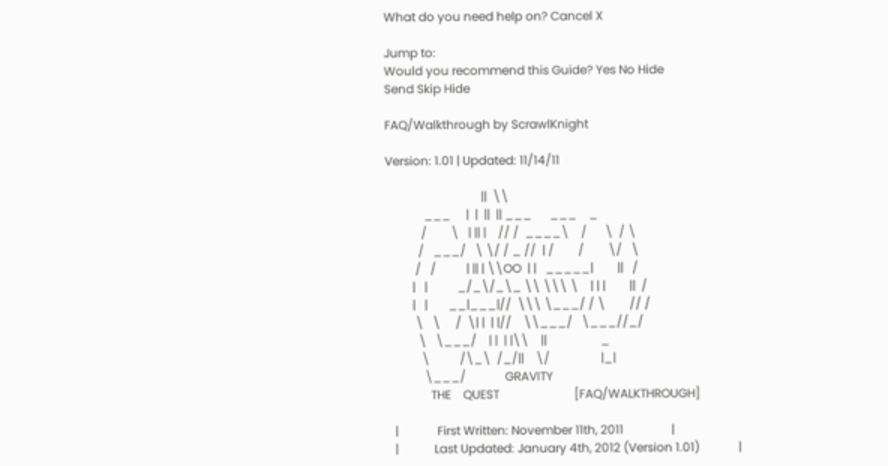What do you need help on? Cancel X

Jump to:
Would you recommend this Guide? Yes No Hide
Send Skip Hide

FAQ/Walkthrough by ScrawlKnight

Version: 1.01 | Updated: 11/14/11

                                ||  \\
             ___     |  |  ||  || ___      ___    _
            /        \   | || |    // /  ____\    /      \  / \
           /   ___/   \ \/ / _ //  | /        /        \/   \
          /   /          | || | \\OO  | |   _____|        ||   /
         |   |          _/_\/_\_ \\ \\\ \    | | |        ||  /
         |   |       __|___|//  \\\ \___/ / \        // /
          \   \     /  \| |  | |//    \\___/   \___//_/
           \   \___/    | |  | |\\    ||                  _
            \          /\_\  /_/||    \/                 |_|
             \___/             GRAVITY
               THE    QUEST                         [FAQ/WALKTHROUGH]

   |             First Written: November 11th, 2011                |
   |            Last Updated: January 4th, 2012 (Version 1.01)             |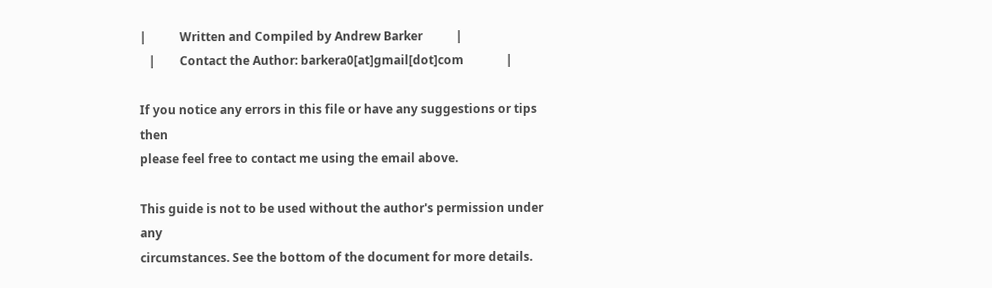|           Written and Compiled by Andrew Barker           |
   |        Contact the Author: barkera0[at]gmail[dot]com              |

If you notice any errors in this file or have any suggestions or tips then
please feel free to contact me using the email above.

This guide is not to be used without the author's permission under any
circumstances. See the bottom of the document for more details.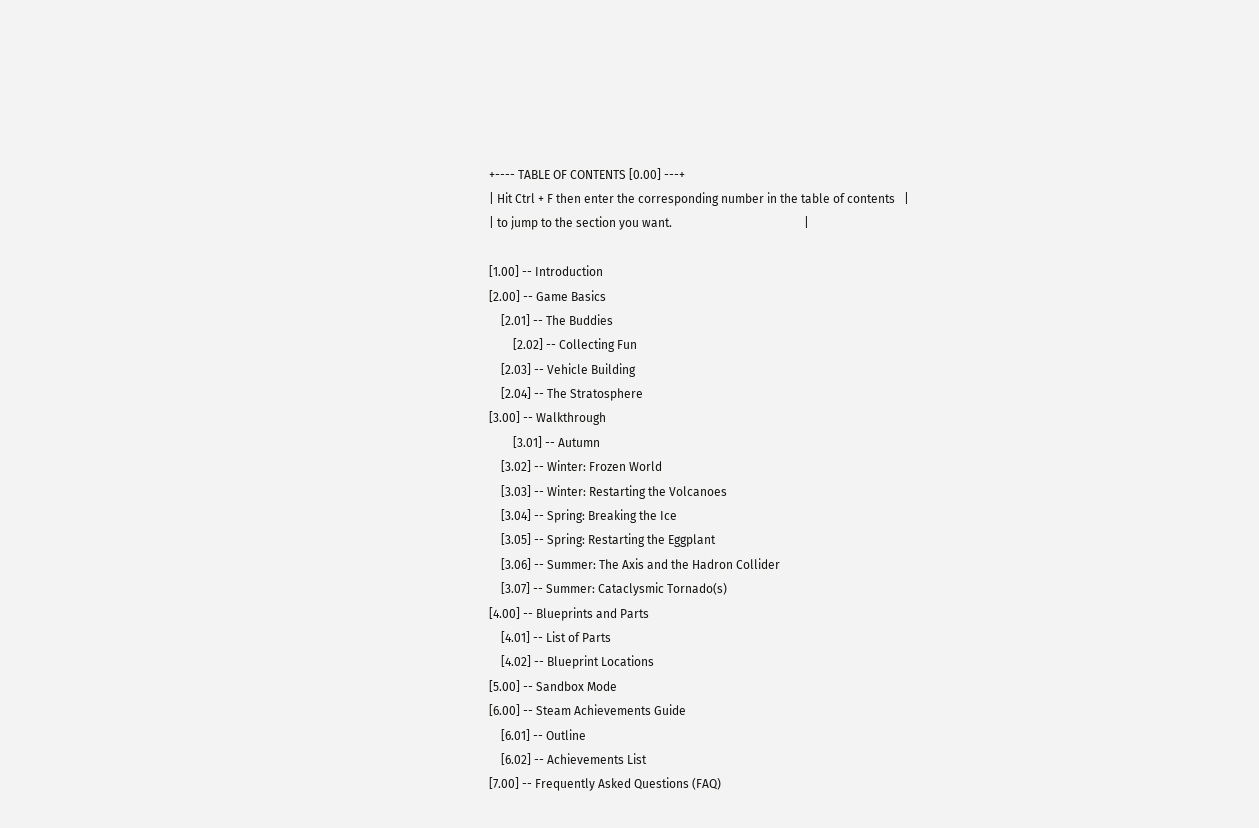+---- TABLE OF CONTENTS [0.00] ---+
| Hit Ctrl + F then enter the corresponding number in the table of contents   |
| to jump to the section you want.                                            |

[1.00] -- Introduction
[2.00] -- Game Basics
    [2.01] -- The Buddies
        [2.02] -- Collecting Fun
    [2.03] -- Vehicle Building
    [2.04] -- The Stratosphere
[3.00] -- Walkthrough
        [3.01] -- Autumn
    [3.02] -- Winter: Frozen World
    [3.03] -- Winter: Restarting the Volcanoes
    [3.04] -- Spring: Breaking the Ice
    [3.05] -- Spring: Restarting the Eggplant
    [3.06] -- Summer: The Axis and the Hadron Collider
    [3.07] -- Summer: Cataclysmic Tornado(s)
[4.00] -- Blueprints and Parts
    [4.01] -- List of Parts
    [4.02] -- Blueprint Locations
[5.00] -- Sandbox Mode
[6.00] -- Steam Achievements Guide
    [6.01] -- Outline
    [6.02] -- Achievements List
[7.00] -- Frequently Asked Questions (FAQ)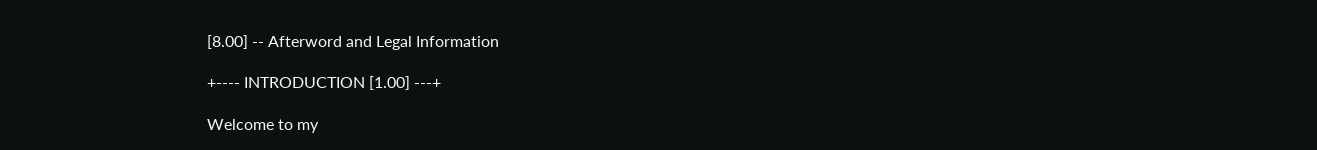[8.00] -- Afterword and Legal Information

+---- INTRODUCTION [1.00] ---+

Welcome to my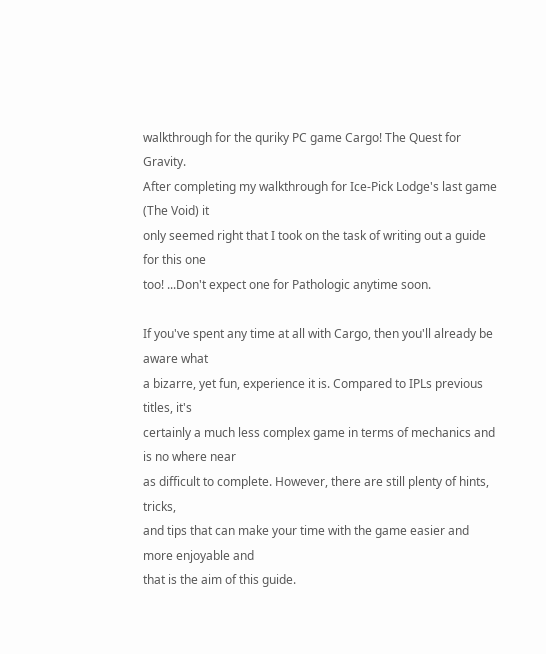walkthrough for the quriky PC game Cargo! The Quest for Gravity.
After completing my walkthrough for Ice-Pick Lodge's last game (The Void) it
only seemed right that I took on the task of writing out a guide for this one
too! ...Don't expect one for Pathologic anytime soon.

If you've spent any time at all with Cargo, then you'll already be aware what
a bizarre, yet fun, experience it is. Compared to IPLs previous titles, it's
certainly a much less complex game in terms of mechanics and is no where near
as difficult to complete. However, there are still plenty of hints, tricks,
and tips that can make your time with the game easier and more enjoyable and
that is the aim of this guide.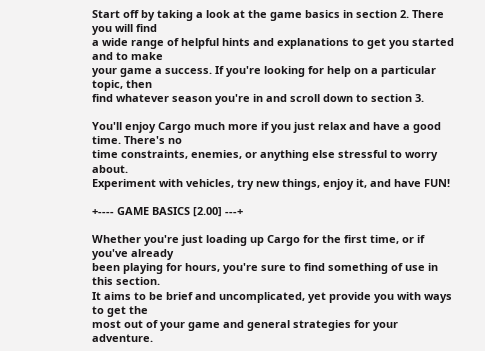Start off by taking a look at the game basics in section 2. There you will find
a wide range of helpful hints and explanations to get you started and to make
your game a success. If you're looking for help on a particular topic, then
find whatever season you're in and scroll down to section 3.

You'll enjoy Cargo much more if you just relax and have a good time. There's no
time constraints, enemies, or anything else stressful to worry about.
Experiment with vehicles, try new things, enjoy it, and have FUN!

+---- GAME BASICS [2.00] ---+

Whether you're just loading up Cargo for the first time, or if you've already
been playing for hours, you're sure to find something of use in this section.
It aims to be brief and uncomplicated, yet provide you with ways to get the
most out of your game and general strategies for your adventure.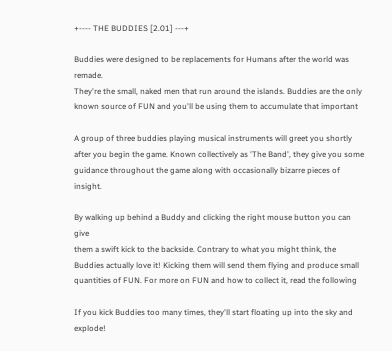+---- THE BUDDIES [2.01] ---+

Buddies were designed to be replacements for Humans after the world was remade.
They're the small, naked men that run around the islands. Buddies are the only
known source of FUN and you'll be using them to accumulate that important

A group of three buddies playing musical instruments will greet you shortly
after you begin the game. Known collectively as 'The Band', they give you some
guidance throughout the game along with occasionally bizarre pieces of insight.

By walking up behind a Buddy and clicking the right mouse button you can give
them a swift kick to the backside. Contrary to what you might think, the
Buddies actually love it! Kicking them will send them flying and produce small
quantities of FUN. For more on FUN and how to collect it, read the following

If you kick Buddies too many times, they'll start floating up into the sky and
explode!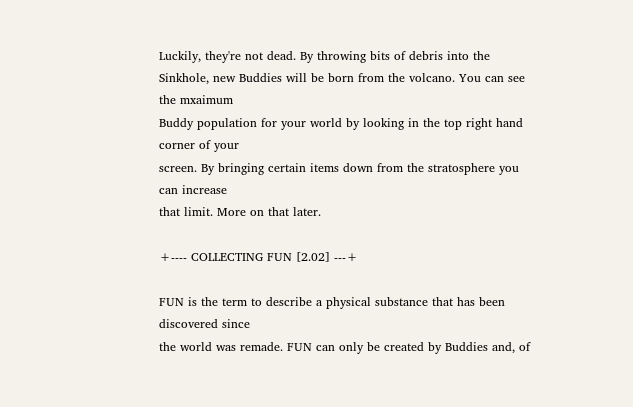Luckily, they're not dead. By throwing bits of debris into the
Sinkhole, new Buddies will be born from the volcano. You can see the mxaimum
Buddy population for your world by looking in the top right hand corner of your
screen. By bringing certain items down from the stratosphere you can increase
that limit. More on that later.

+---- COLLECTING FUN [2.02] ---+

FUN is the term to describe a physical substance that has been discovered since
the world was remade. FUN can only be created by Buddies and, of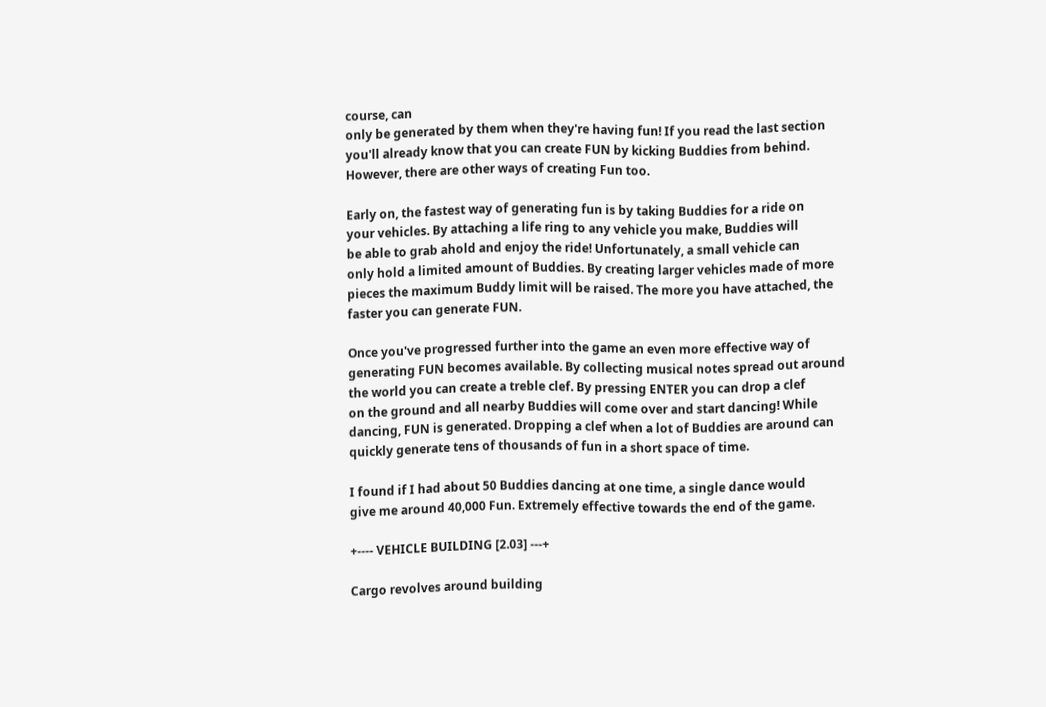course, can
only be generated by them when they're having fun! If you read the last section
you'll already know that you can create FUN by kicking Buddies from behind.
However, there are other ways of creating Fun too.

Early on, the fastest way of generating fun is by taking Buddies for a ride on
your vehicles. By attaching a life ring to any vehicle you make, Buddies will
be able to grab ahold and enjoy the ride! Unfortunately, a small vehicle can
only hold a limited amount of Buddies. By creating larger vehicles made of more
pieces the maximum Buddy limit will be raised. The more you have attached, the
faster you can generate FUN.

Once you've progressed further into the game an even more effective way of
generating FUN becomes available. By collecting musical notes spread out around
the world you can create a treble clef. By pressing ENTER you can drop a clef
on the ground and all nearby Buddies will come over and start dancing! While
dancing, FUN is generated. Dropping a clef when a lot of Buddies are around can
quickly generate tens of thousands of fun in a short space of time.

I found if I had about 50 Buddies dancing at one time, a single dance would
give me around 40,000 Fun. Extremely effective towards the end of the game.

+---- VEHICLE BUILDING [2.03] ---+

Cargo revolves around building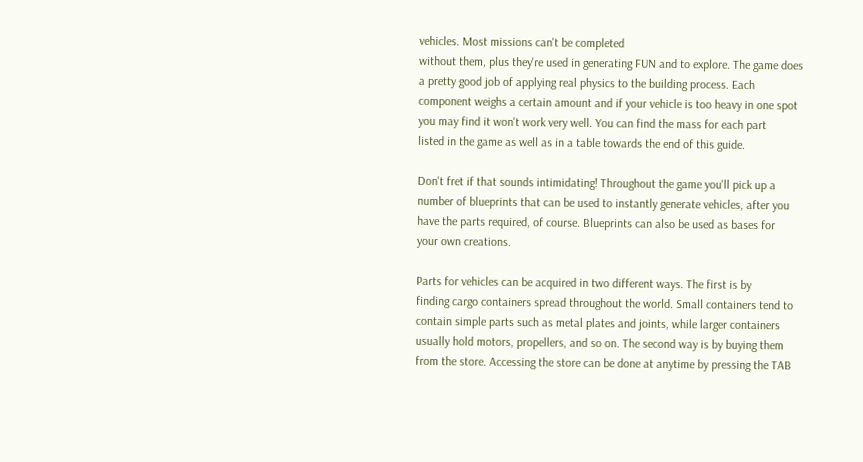vehicles. Most missions can't be completed
without them, plus they're used in generating FUN and to explore. The game does
a pretty good job of applying real physics to the building process. Each
component weighs a certain amount and if your vehicle is too heavy in one spot
you may find it won't work very well. You can find the mass for each part
listed in the game as well as in a table towards the end of this guide.

Don't fret if that sounds intimidating! Throughout the game you'll pick up a
number of blueprints that can be used to instantly generate vehicles, after you
have the parts required, of course. Blueprints can also be used as bases for
your own creations.

Parts for vehicles can be acquired in two different ways. The first is by
finding cargo containers spread throughout the world. Small containers tend to
contain simple parts such as metal plates and joints, while larger containers
usually hold motors, propellers, and so on. The second way is by buying them
from the store. Accessing the store can be done at anytime by pressing the TAB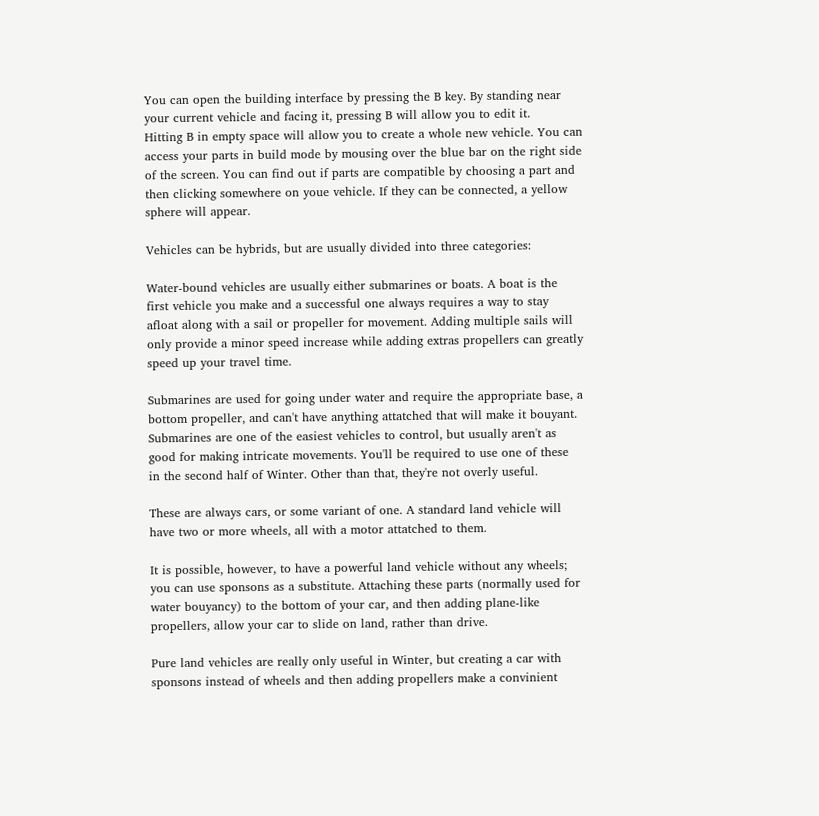You can open the building interface by pressing the B key. By standing near
your current vehicle and facing it, pressing B will allow you to edit it.
Hitting B in empty space will allow you to create a whole new vehicle. You can
access your parts in build mode by mousing over the blue bar on the right side
of the screen. You can find out if parts are compatible by choosing a part and
then clicking somewhere on youe vehicle. If they can be connected, a yellow
sphere will appear.

Vehicles can be hybrids, but are usually divided into three categories:

Water-bound vehicles are usually either submarines or boats. A boat is the
first vehicle you make and a successful one always requires a way to stay
afloat along with a sail or propeller for movement. Adding multiple sails will
only provide a minor speed increase while adding extras propellers can greatly
speed up your travel time.

Submarines are used for going under water and require the appropriate base, a
bottom propeller, and can't have anything attatched that will make it bouyant.
Submarines are one of the easiest vehicles to control, but usually aren't as
good for making intricate movements. You'll be required to use one of these
in the second half of Winter. Other than that, they're not overly useful.

These are always cars, or some variant of one. A standard land vehicle will
have two or more wheels, all with a motor attatched to them.

It is possible, however, to have a powerful land vehicle without any wheels;
you can use sponsons as a substitute. Attaching these parts (normally used for
water bouyancy) to the bottom of your car, and then adding plane-like
propellers, allow your car to slide on land, rather than drive.

Pure land vehicles are really only useful in Winter, but creating a car with
sponsons instead of wheels and then adding propellers make a convinient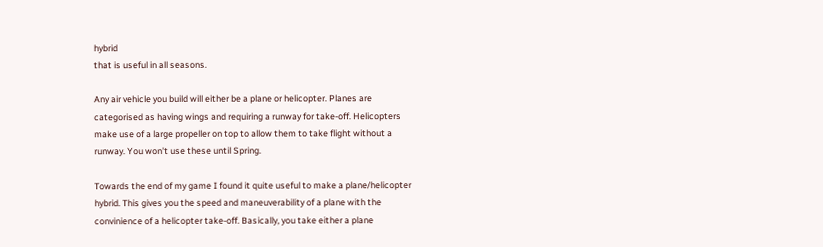hybrid
that is useful in all seasons.

Any air vehicle you build will either be a plane or helicopter. Planes are
categorised as having wings and requiring a runway for take-off. Helicopters
make use of a large propeller on top to allow them to take flight without a
runway. You won't use these until Spring.

Towards the end of my game I found it quite useful to make a plane/helicopter
hybrid. This gives you the speed and maneuverability of a plane with the
convinience of a helicopter take-off. Basically, you take either a plane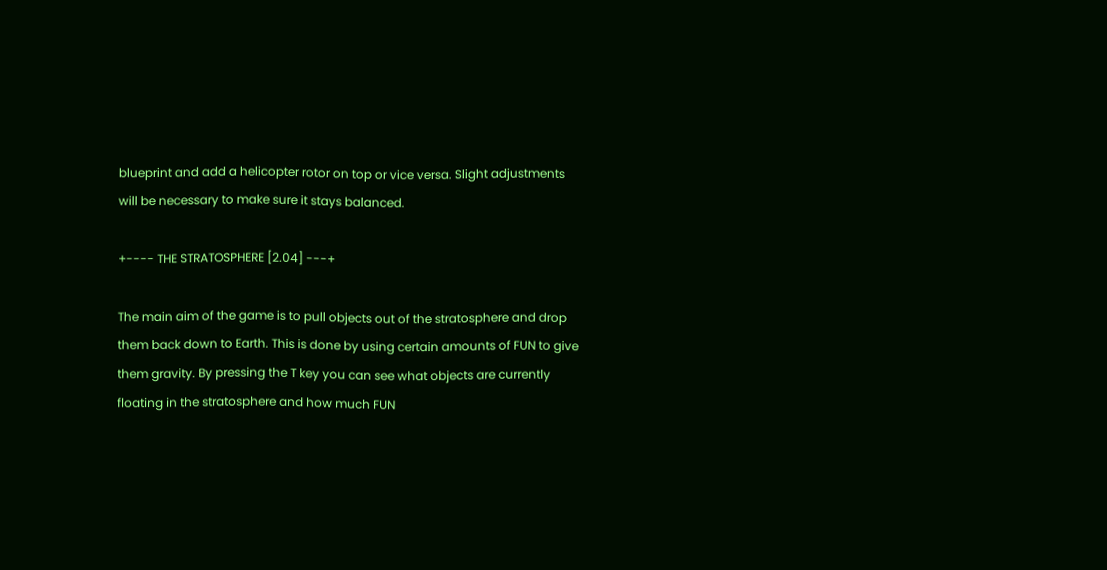blueprint and add a helicopter rotor on top or vice versa. Slight adjustments
will be necessary to make sure it stays balanced.

+---- THE STRATOSPHERE [2.04] ---+

The main aim of the game is to pull objects out of the stratosphere and drop
them back down to Earth. This is done by using certain amounts of FUN to give
them gravity. By pressing the T key you can see what objects are currently
floating in the stratosphere and how much FUN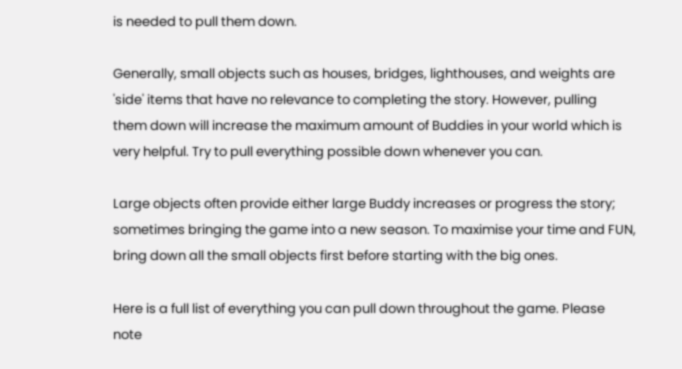is needed to pull them down.

Generally, small objects such as houses, bridges, lighthouses, and weights are
'side' items that have no relevance to completing the story. However, pulling
them down will increase the maximum amount of Buddies in your world which is
very helpful. Try to pull everything possible down whenever you can.

Large objects often provide either large Buddy increases or progress the story;
sometimes bringing the game into a new season. To maximise your time and FUN,
bring down all the small objects first before starting with the big ones.

Here is a full list of everything you can pull down throughout the game. Please
note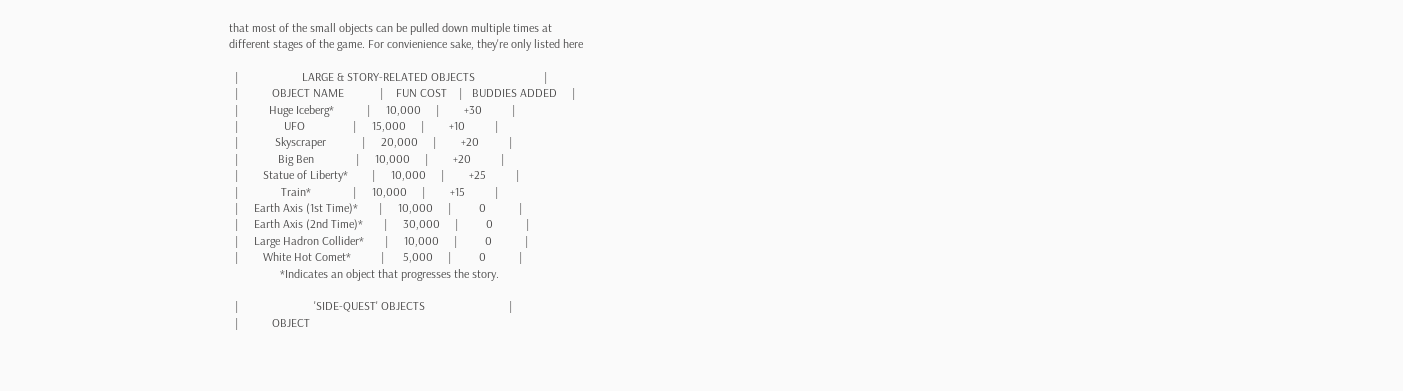that most of the small objects can be pulled down multiple times at
different stages of the game. For convienience sake, they're only listed here

  |                     LARGE & STORY-RELATED OBJECTS                       |
  |           OBJECT NAME            |    FUN COST    |   BUDDIES ADDED     |
  |          Huge Iceberg*           |     10,000     |        +30          |
  |               UFO                |     15,000     |        +10          |
  |            Skyscraper            |     20,000     |        +20          |
  |             Big Ben              |     10,000     |        +20          |
  |        Statue of Liberty*        |     10,000     |        +25          |
  |              Train*              |     10,000     |        +15          |
  |     Earth Axis (1st Time)*       |     10,000     |         0           |
  |     Earth Axis (2nd Time)*       |     30,000     |         0           |
  |     Large Hadron Collider*       |     10,000     |         0           |
  |        White Hot Comet*          |      5,000     |         0           |
                 *Indicates an object that progresses the story.

  |                         'SIDE-QUEST' OBJECTS                            |
  |           OBJECT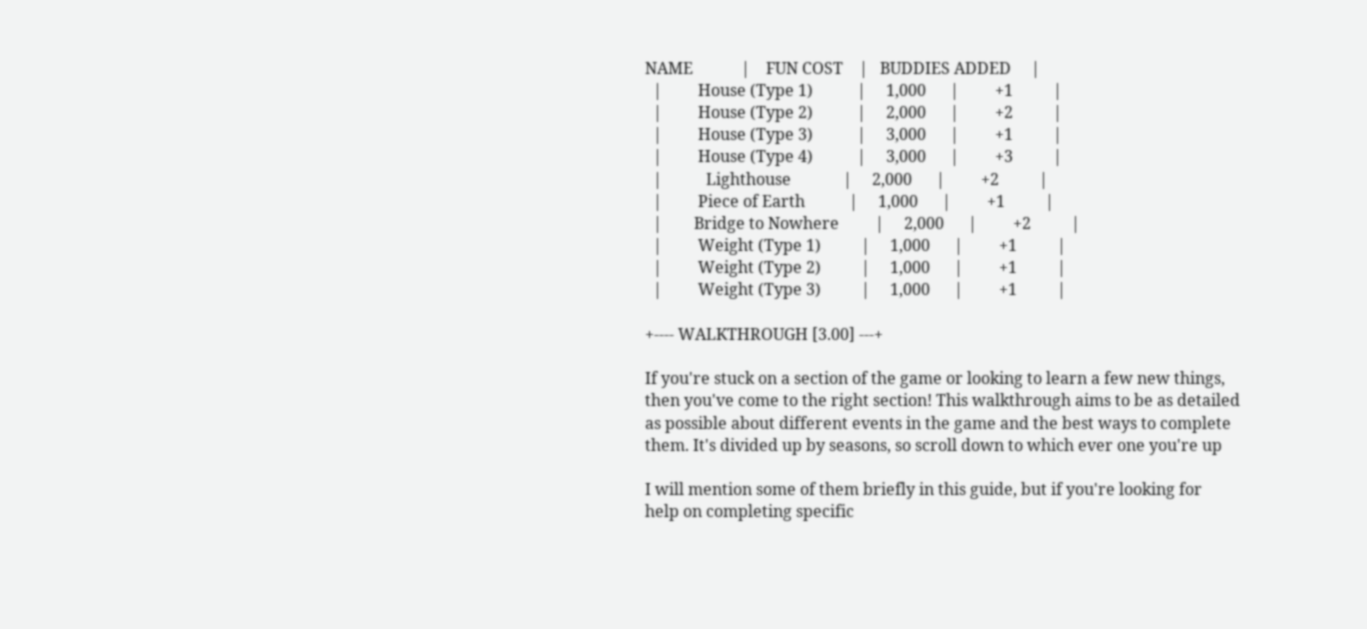NAME            |    FUN COST    |   BUDDIES ADDED     |
  |         House (Type 1)           |     1,000      |         +1          |
  |         House (Type 2)           |     2,000      |         +2          |
  |         House (Type 3)           |     3,000      |         +1          |
  |         House (Type 4)           |     3,000      |         +3          |
  |           Lighthouse             |     2,000      |         +2          |
  |         Piece of Earth           |     1,000      |         +1          |
  |        Bridge to Nowhere         |     2,000      |         +2          |
  |         Weight (Type 1)          |     1,000      |         +1          |
  |         Weight (Type 2)          |     1,000      |         +1          |
  |         Weight (Type 3)          |     1,000      |         +1          |

+---- WALKTHROUGH [3.00] ---+

If you're stuck on a section of the game or looking to learn a few new things,
then you've come to the right section! This walkthrough aims to be as detailed
as possible about different events in the game and the best ways to complete
them. It's divided up by seasons, so scroll down to which ever one you're up

I will mention some of them briefly in this guide, but if you're looking for
help on completing specific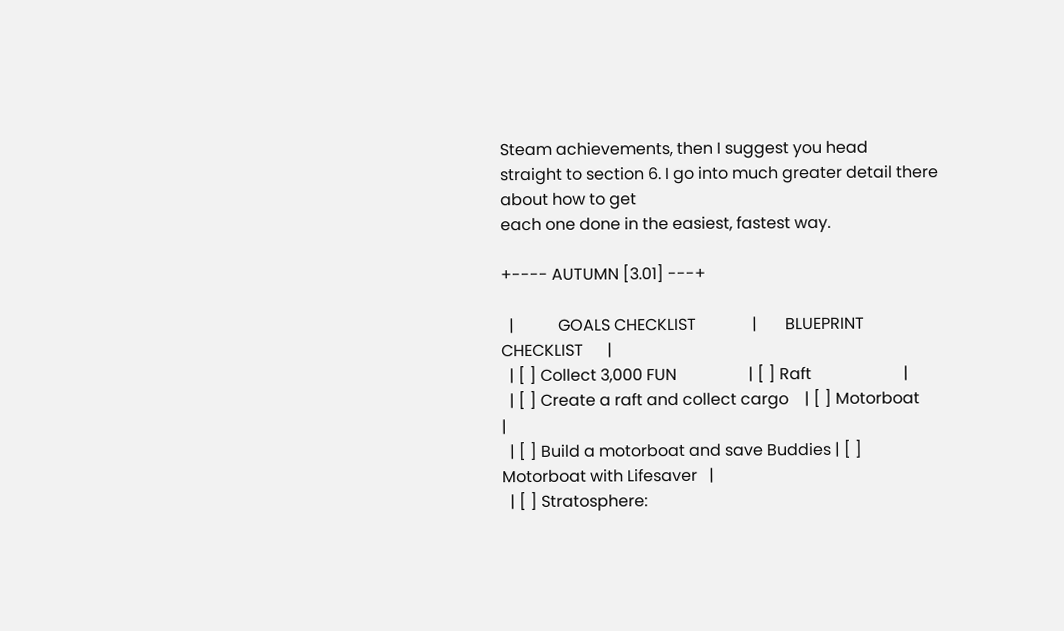Steam achievements, then I suggest you head
straight to section 6. I go into much greater detail there about how to get
each one done in the easiest, fastest way.

+---- AUTUMN [3.01] ---+

  |           GOALS CHECKLIST              |       BLUEPRINT CHECKLIST      |
  | [ ] Collect 3,000 FUN                  | [ ] Raft                       |
  | [ ] Create a raft and collect cargo    | [ ] Motorboat                  |
  | [ ] Build a motorboat and save Buddies | [ ] Motorboat with Lifesaver   |
  | [ ] Stratosphere: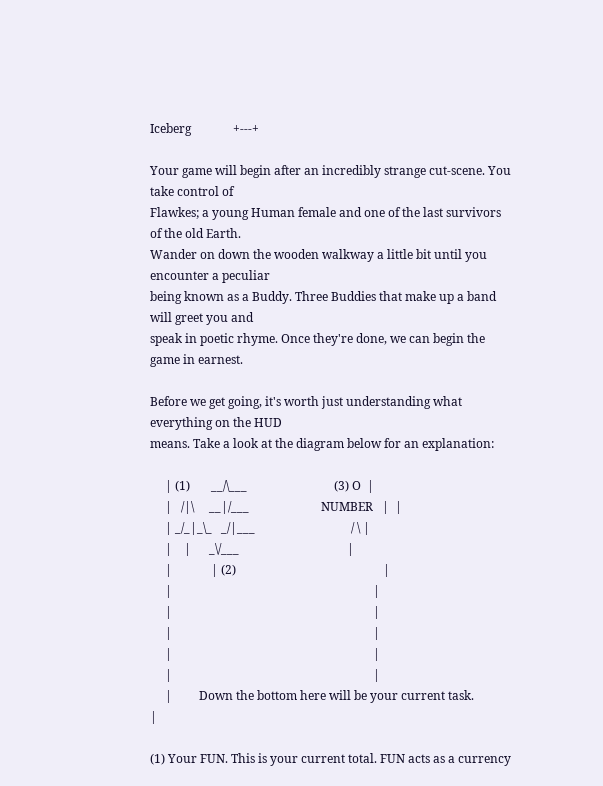Iceberg              +---+

Your game will begin after an incredibly strange cut-scene. You take control of
Flawkes; a young Human female and one of the last survivors of the old Earth.
Wander on down the wooden walkway a little bit until you encounter a peculiar
being known as a Buddy. Three Buddies that make up a band will greet you and
speak in poetic rhyme. Once they're done, we can begin the game in earnest.

Before we get going, it's worth just understanding what everything on the HUD
means. Take a look at the diagram below for an explanation:

     | (1)       __/\___                             (3) O  |
     |   /|\     __|/___                        NUMBER   |  |
     | _/_|_\_   _/|___                                / \ |
     |    |      _\/___                                    |
     |             | (2)                                                 |
     |                                                                   |
     |                                                                   |
     |                                                                   |
     |                                                                   |
     |                                                                   |
     |         Down the bottom here will be your current task.           |

(1) Your FUN. This is your current total. FUN acts as a currency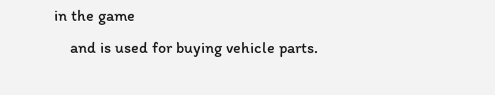in the game
    and is used for buying vehicle parts.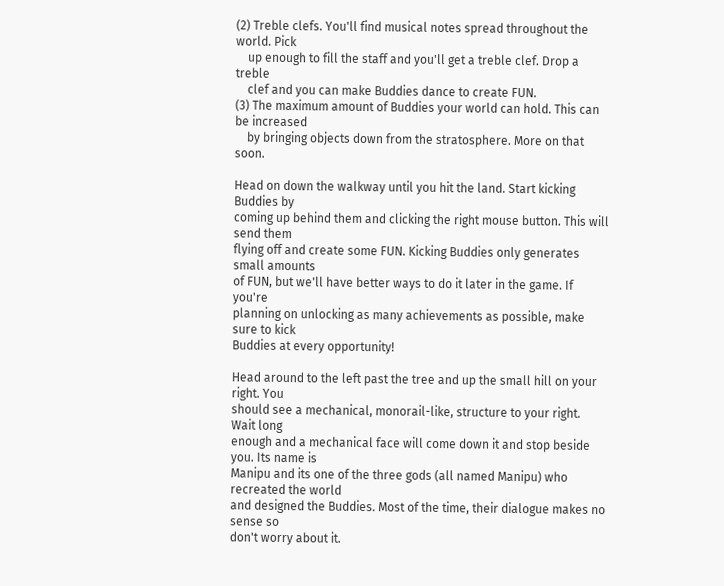(2) Treble clefs. You'll find musical notes spread throughout the world. Pick
    up enough to fill the staff and you'll get a treble clef. Drop a treble
    clef and you can make Buddies dance to create FUN.
(3) The maximum amount of Buddies your world can hold. This can be increased
    by bringing objects down from the stratosphere. More on that soon.

Head on down the walkway until you hit the land. Start kicking Buddies by
coming up behind them and clicking the right mouse button. This will send them
flying off and create some FUN. Kicking Buddies only generates small amounts
of FUN, but we'll have better ways to do it later in the game. If you're
planning on unlocking as many achievements as possible, make sure to kick
Buddies at every opportunity!

Head around to the left past the tree and up the small hill on your right. You
should see a mechanical, monorail-like, structure to your right. Wait long
enough and a mechanical face will come down it and stop beside you. Its name is
Manipu and its one of the three gods (all named Manipu) who recreated the world
and designed the Buddies. Most of the time, their dialogue makes no sense so
don't worry about it.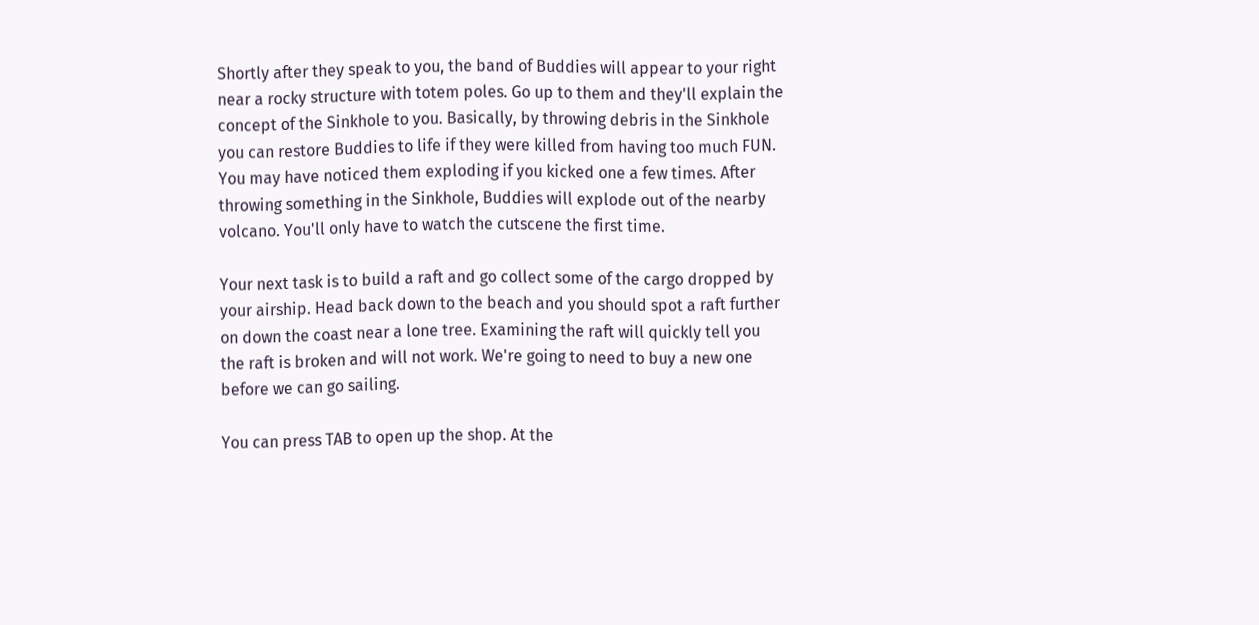Shortly after they speak to you, the band of Buddies will appear to your right
near a rocky structure with totem poles. Go up to them and they'll explain the
concept of the Sinkhole to you. Basically, by throwing debris in the Sinkhole
you can restore Buddies to life if they were killed from having too much FUN.
You may have noticed them exploding if you kicked one a few times. After
throwing something in the Sinkhole, Buddies will explode out of the nearby
volcano. You'll only have to watch the cutscene the first time.

Your next task is to build a raft and go collect some of the cargo dropped by
your airship. Head back down to the beach and you should spot a raft further
on down the coast near a lone tree. Examining the raft will quickly tell you
the raft is broken and will not work. We're going to need to buy a new one
before we can go sailing.

You can press TAB to open up the shop. At the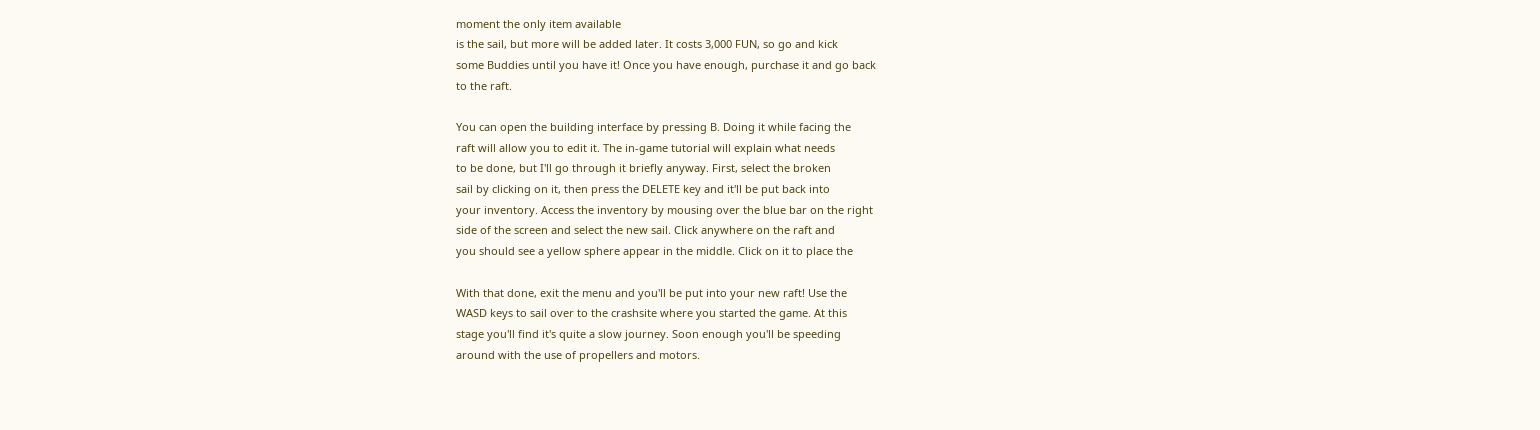moment the only item available
is the sail, but more will be added later. It costs 3,000 FUN, so go and kick
some Buddies until you have it! Once you have enough, purchase it and go back
to the raft.

You can open the building interface by pressing B. Doing it while facing the
raft will allow you to edit it. The in-game tutorial will explain what needs
to be done, but I'll go through it briefly anyway. First, select the broken
sail by clicking on it, then press the DELETE key and it'll be put back into
your inventory. Access the inventory by mousing over the blue bar on the right
side of the screen and select the new sail. Click anywhere on the raft and
you should see a yellow sphere appear in the middle. Click on it to place the

With that done, exit the menu and you'll be put into your new raft! Use the
WASD keys to sail over to the crashsite where you started the game. At this
stage you'll find it's quite a slow journey. Soon enough you'll be speeding
around with the use of propellers and motors.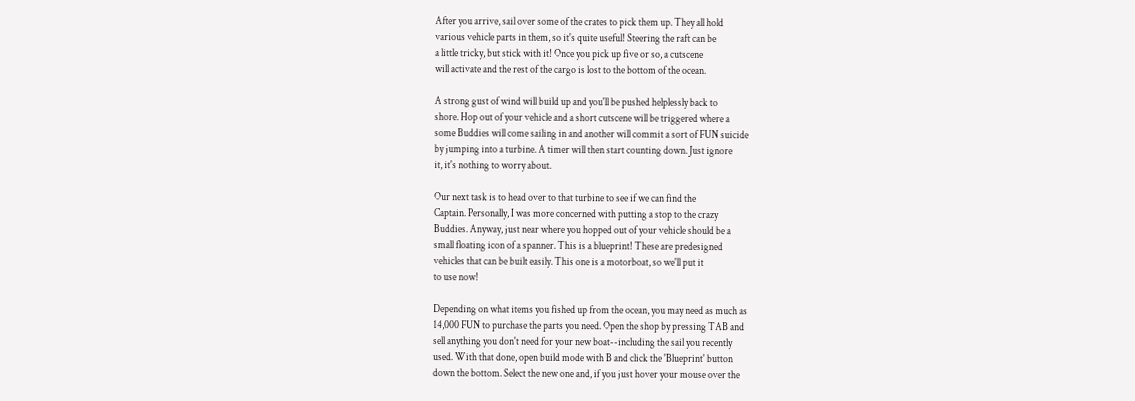After you arrive, sail over some of the crates to pick them up. They all hold
various vehicle parts in them, so it's quite useful! Steering the raft can be
a little tricky, but stick with it! Once you pick up five or so, a cutscene
will activate and the rest of the cargo is lost to the bottom of the ocean.

A strong gust of wind will build up and you'll be pushed helplessly back to
shore. Hop out of your vehicle and a short cutscene will be triggered where a
some Buddies will come sailing in and another will commit a sort of FUN suicide
by jumping into a turbine. A timer will then start counting down. Just ignore
it, it's nothing to worry about.

Our next task is to head over to that turbine to see if we can find the
Captain. Personally, I was more concerned with putting a stop to the crazy
Buddies. Anyway, just near where you hopped out of your vehicle should be a
small floating icon of a spanner. This is a blueprint! These are predesigned
vehicles that can be built easily. This one is a motorboat, so we'll put it
to use now!

Depending on what items you fished up from the ocean, you may need as much as
14,000 FUN to purchase the parts you need. Open the shop by pressing TAB and
sell anything you don't need for your new boat--including the sail you recently
used. With that done, open build mode with B and click the 'Blueprint' button
down the bottom. Select the new one and, if you just hover your mouse over the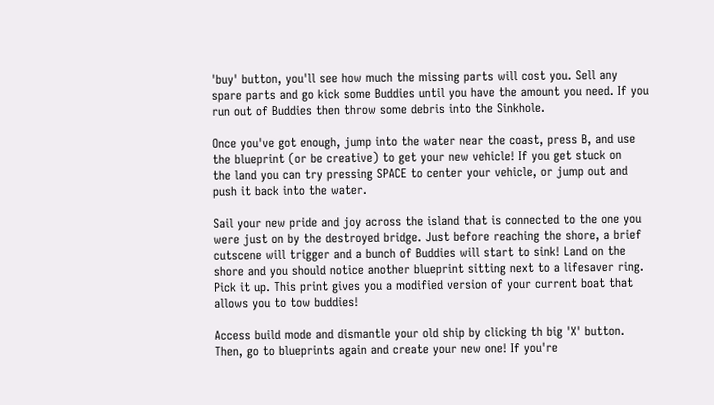'buy' button, you'll see how much the missing parts will cost you. Sell any
spare parts and go kick some Buddies until you have the amount you need. If you
run out of Buddies then throw some debris into the Sinkhole.

Once you've got enough, jump into the water near the coast, press B, and use
the blueprint (or be creative) to get your new vehicle! If you get stuck on
the land you can try pressing SPACE to center your vehicle, or jump out and
push it back into the water.

Sail your new pride and joy across the island that is connected to the one you
were just on by the destroyed bridge. Just before reaching the shore, a brief
cutscene will trigger and a bunch of Buddies will start to sink! Land on the
shore and you should notice another blueprint sitting next to a lifesaver ring.
Pick it up. This print gives you a modified version of your current boat that
allows you to tow buddies!

Access build mode and dismantle your old ship by clicking th big 'X' button.
Then, go to blueprints again and create your new one! If you're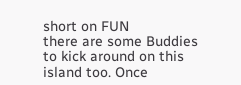short on FUN
there are some Buddies to kick around on this island too. Once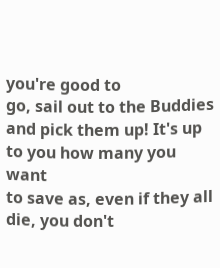you're good to
go, sail out to the Buddies and pick them up! It's up to you how many you want
to save as, even if they all die, you don't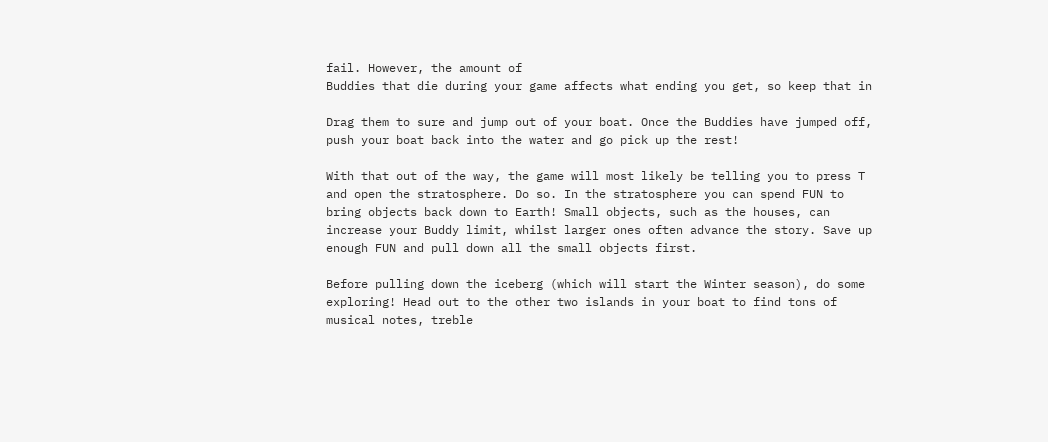fail. However, the amount of
Buddies that die during your game affects what ending you get, so keep that in

Drag them to sure and jump out of your boat. Once the Buddies have jumped off,
push your boat back into the water and go pick up the rest!

With that out of the way, the game will most likely be telling you to press T
and open the stratosphere. Do so. In the stratosphere you can spend FUN to
bring objects back down to Earth! Small objects, such as the houses, can
increase your Buddy limit, whilst larger ones often advance the story. Save up
enough FUN and pull down all the small objects first.

Before pulling down the iceberg (which will start the Winter season), do some
exploring! Head out to the other two islands in your boat to find tons of
musical notes, treble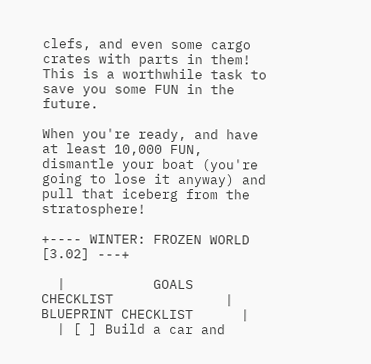clefs, and even some cargo crates with parts in them!
This is a worthwhile task to save you some FUN in the future.

When you're ready, and have at least 10,000 FUN, dismantle your boat (you're
going to lose it anyway) and pull that iceberg from the stratosphere!

+---- WINTER: FROZEN WORLD [3.02] ---+

  |           GOALS CHECKLIST              |       BLUEPRINT CHECKLIST      |
  | [ ] Build a car and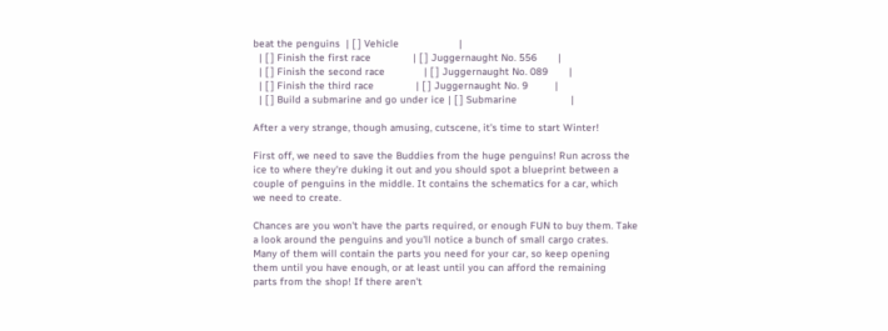beat the penguins  | [ ] Vehicle                    |
  | [ ] Finish the first race              | [ ] Juggernaught No. 556       |
  | [ ] Finish the second race             | [ ] Juggernaught No. 089       |
  | [ ] Finish the third race              | [ ] Juggernaught No. 9         |
  | [ ] Build a submarine and go under ice | [ ] Submarine                  |

After a very strange, though amusing, cutscene, it's time to start Winter!

First off, we need to save the Buddies from the huge penguins! Run across the
ice to where they're duking it out and you should spot a blueprint between a
couple of penguins in the middle. It contains the schematics for a car, which
we need to create.

Chances are you won't have the parts required, or enough FUN to buy them. Take
a look around the penguins and you'll notice a bunch of small cargo crates.
Many of them will contain the parts you need for your car, so keep opening
them until you have enough, or at least until you can afford the remaining
parts from the shop! If there aren't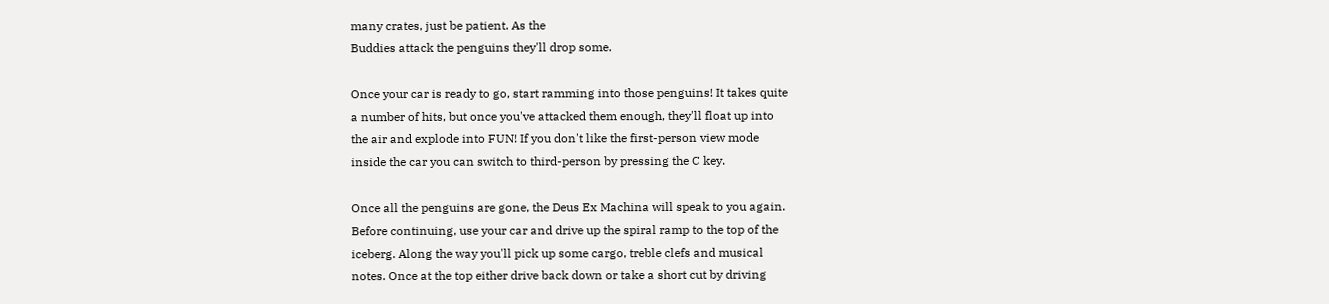many crates, just be patient. As the
Buddies attack the penguins they'll drop some.

Once your car is ready to go, start ramming into those penguins! It takes quite
a number of hits, but once you've attacked them enough, they'll float up into
the air and explode into FUN! If you don't like the first-person view mode
inside the car you can switch to third-person by pressing the C key.

Once all the penguins are gone, the Deus Ex Machina will speak to you again.
Before continuing, use your car and drive up the spiral ramp to the top of the
iceberg. Along the way you'll pick up some cargo, treble clefs and musical
notes. Once at the top either drive back down or take a short cut by driving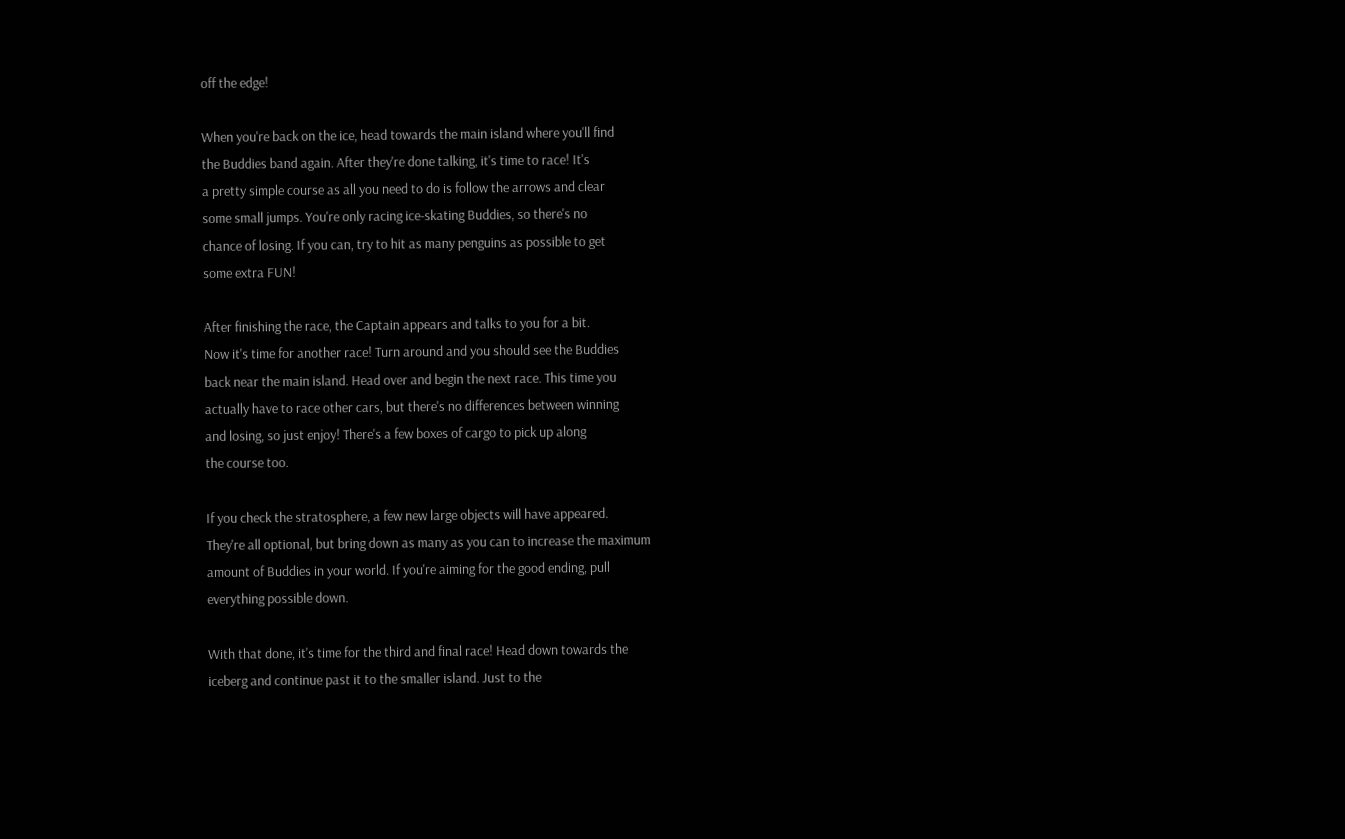off the edge!

When you're back on the ice, head towards the main island where you'll find
the Buddies band again. After they're done talking, it's time to race! It's
a pretty simple course as all you need to do is follow the arrows and clear
some small jumps. You're only racing ice-skating Buddies, so there's no
chance of losing. If you can, try to hit as many penguins as possible to get
some extra FUN!

After finishing the race, the Captain appears and talks to you for a bit.
Now it's time for another race! Turn around and you should see the Buddies
back near the main island. Head over and begin the next race. This time you
actually have to race other cars, but there's no differences between winning
and losing, so just enjoy! There's a few boxes of cargo to pick up along
the course too.

If you check the stratosphere, a few new large objects will have appeared.
They're all optional, but bring down as many as you can to increase the maximum
amount of Buddies in your world. If you're aiming for the good ending, pull
everything possible down.

With that done, it's time for the third and final race! Head down towards the
iceberg and continue past it to the smaller island. Just to the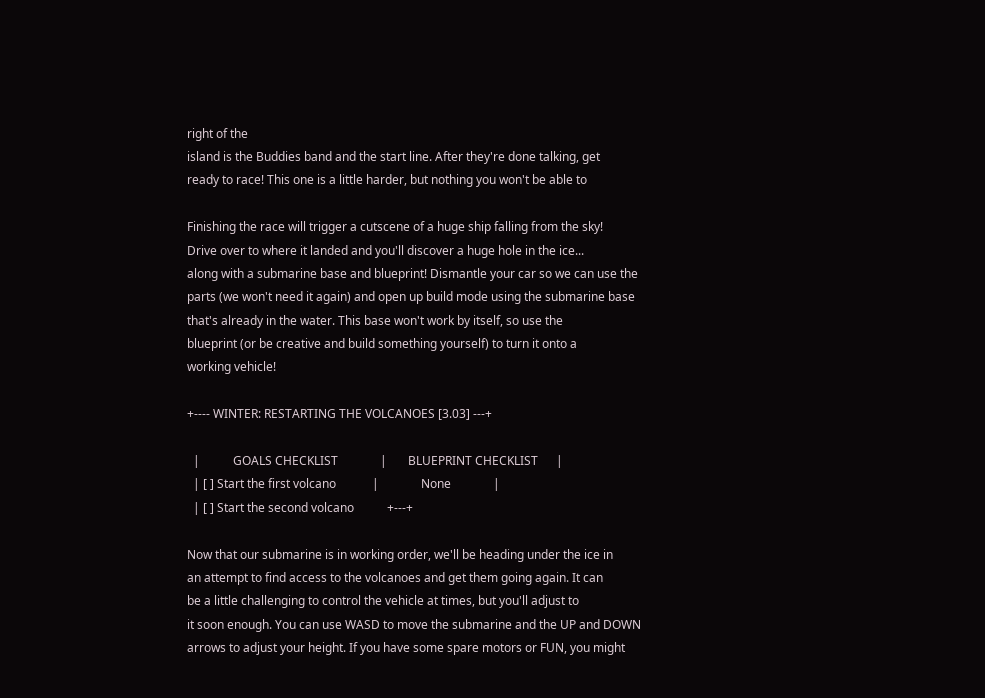right of the
island is the Buddies band and the start line. After they're done talking, get
ready to race! This one is a little harder, but nothing you won't be able to

Finishing the race will trigger a cutscene of a huge ship falling from the sky!
Drive over to where it landed and you'll discover a huge hole in the ice...
along with a submarine base and blueprint! Dismantle your car so we can use the
parts (we won't need it again) and open up build mode using the submarine base
that's already in the water. This base won't work by itself, so use the
blueprint (or be creative and build something yourself) to turn it onto a
working vehicle!

+---- WINTER: RESTARTING THE VOLCANOES [3.03] ---+

  |           GOALS CHECKLIST              |       BLUEPRINT CHECKLIST      |
  | [ ] Start the first volcano            |              None              |
  | [ ] Start the second volcano           +---+

Now that our submarine is in working order, we'll be heading under the ice in
an attempt to find access to the volcanoes and get them going again. It can
be a little challenging to control the vehicle at times, but you'll adjust to
it soon enough. You can use WASD to move the submarine and the UP and DOWN
arrows to adjust your height. If you have some spare motors or FUN, you might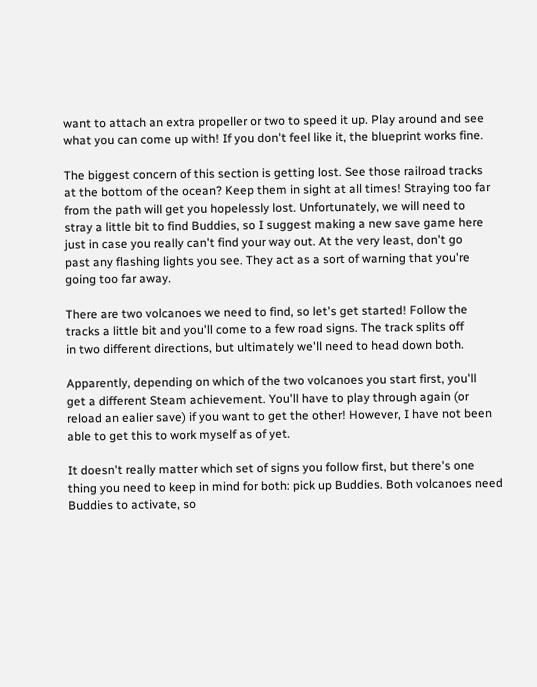want to attach an extra propeller or two to speed it up. Play around and see
what you can come up with! If you don't feel like it, the blueprint works fine.

The biggest concern of this section is getting lost. See those railroad tracks
at the bottom of the ocean? Keep them in sight at all times! Straying too far
from the path will get you hopelessly lost. Unfortunately, we will need to
stray a little bit to find Buddies, so I suggest making a new save game here
just in case you really can't find your way out. At the very least, don't go
past any flashing lights you see. They act as a sort of warning that you're
going too far away.

There are two volcanoes we need to find, so let's get started! Follow the
tracks a little bit and you'll come to a few road signs. The track splits off
in two different directions, but ultimately we'll need to head down both.

Apparently, depending on which of the two volcanoes you start first, you'll
get a different Steam achievement. You'll have to play through again (or
reload an ealier save) if you want to get the other! However, I have not been
able to get this to work myself as of yet.

It doesn't really matter which set of signs you follow first, but there's one
thing you need to keep in mind for both: pick up Buddies. Both volcanoes need
Buddies to activate, so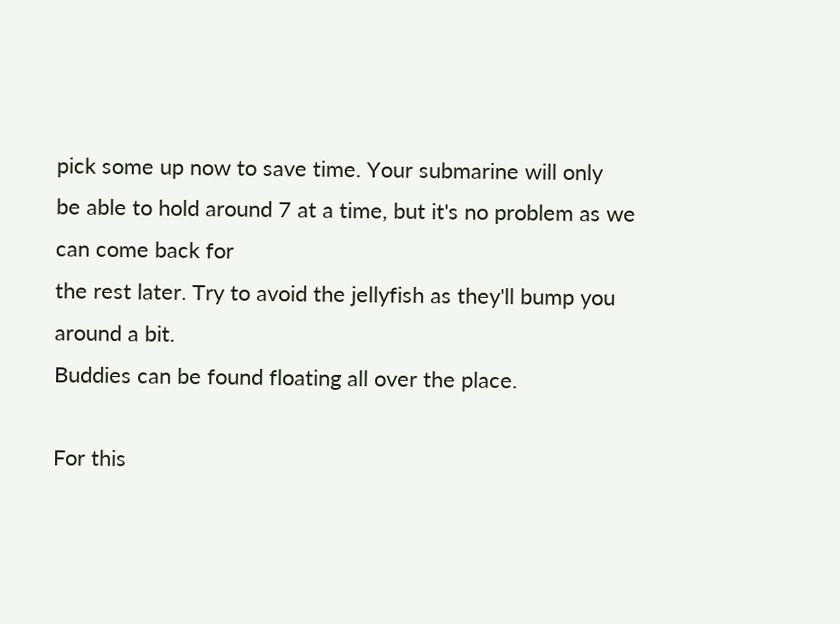pick some up now to save time. Your submarine will only
be able to hold around 7 at a time, but it's no problem as we can come back for
the rest later. Try to avoid the jellyfish as they'll bump you around a bit.
Buddies can be found floating all over the place.

For this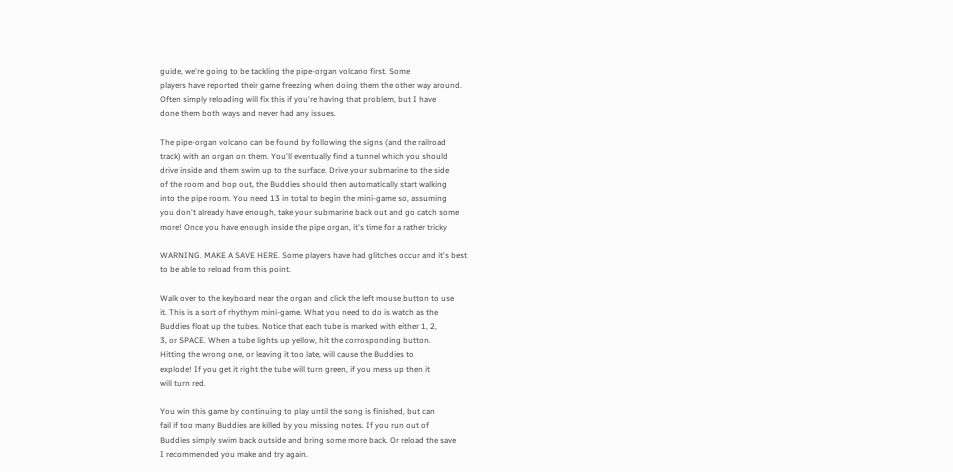guide, we're going to be tackling the pipe-organ volcano first. Some
players have reported their game freezing when doing them the other way around.
Often simply reloading will fix this if you're having that problem, but I have
done them both ways and never had any issues.

The pipe-organ volcano can be found by following the signs (and the railroad
track) with an organ on them. You'll eventually find a tunnel which you should
drive inside and them swim up to the surface. Drive your submarine to the side
of the room and hop out, the Buddies should then automatically start walking
into the pipe room. You need 13 in total to begin the mini-game so, assuming
you don't already have enough, take your submarine back out and go catch some
more! Once you have enough inside the pipe organ, it's time for a rather tricky

WARNING. MAKE A SAVE HERE. Some players have had glitches occur and it's best
to be able to reload from this point.

Walk over to the keyboard near the organ and click the left mouse button to use
it. This is a sort of rhythym mini-game. What you need to do is watch as the
Buddies float up the tubes. Notice that each tube is marked with either 1, 2,
3, or SPACE. When a tube lights up yellow, hit the corrosponding button.
Hitting the wrong one, or leaving it too late, will cause the Buddies to
explode! If you get it right the tube will turn green, if you mess up then it
will turn red.

You win this game by continuing to play until the song is finished, but can
fail if too many Buddies are killed by you missing notes. If you run out of
Buddies simply swim back outside and bring some more back. Or reload the save
I recommended you make and try again.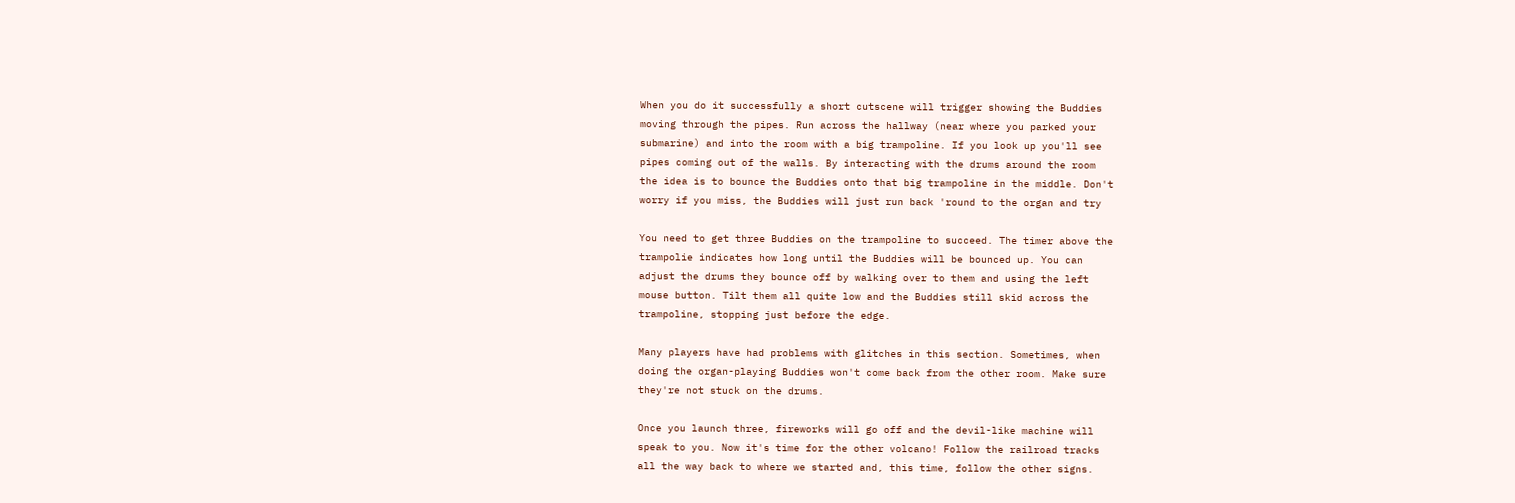When you do it successfully a short cutscene will trigger showing the Buddies
moving through the pipes. Run across the hallway (near where you parked your
submarine) and into the room with a big trampoline. If you look up you'll see
pipes coming out of the walls. By interacting with the drums around the room
the idea is to bounce the Buddies onto that big trampoline in the middle. Don't
worry if you miss, the Buddies will just run back 'round to the organ and try

You need to get three Buddies on the trampoline to succeed. The timer above the
trampolie indicates how long until the Buddies will be bounced up. You can
adjust the drums they bounce off by walking over to them and using the left
mouse button. Tilt them all quite low and the Buddies still skid across the
trampoline, stopping just before the edge.

Many players have had problems with glitches in this section. Sometimes, when
doing the organ-playing Buddies won't come back from the other room. Make sure
they're not stuck on the drums.

Once you launch three, fireworks will go off and the devil-like machine will
speak to you. Now it's time for the other volcano! Follow the railroad tracks
all the way back to where we started and, this time, follow the other signs.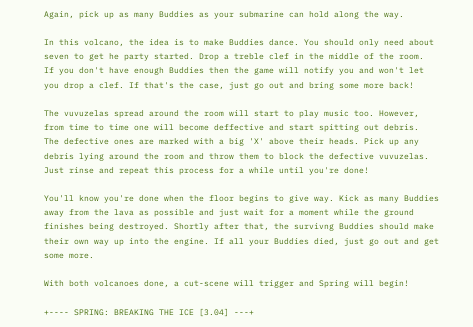Again, pick up as many Buddies as your submarine can hold along the way.

In this volcano, the idea is to make Buddies dance. You should only need about
seven to get he party started. Drop a treble clef in the middle of the room.
If you don't have enough Buddies then the game will notify you and won't let
you drop a clef. If that's the case, just go out and bring some more back!

The vuvuzelas spread around the room will start to play music too. However,
from time to time one will become deffective and start spitting out debris.
The defective ones are marked with a big 'X' above their heads. Pick up any
debris lying around the room and throw them to block the defective vuvuzelas.
Just rinse and repeat this process for a while until you're done!

You'll know you're done when the floor begins to give way. Kick as many Buddies
away from the lava as possible and just wait for a moment while the ground
finishes being destroyed. Shortly after that, the survivng Buddies should make
their own way up into the engine. If all your Buddies died, just go out and get
some more.

With both volcanoes done, a cut-scene will trigger and Spring will begin!

+---- SPRING: BREAKING THE ICE [3.04] ---+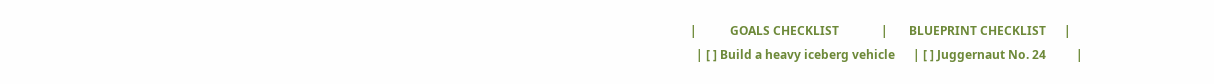|           GOALS CHECKLIST              |       BLUEPRINT CHECKLIST      |
  | [ ] Build a heavy iceberg vehicle      | [ ] Juggernaut No. 24          |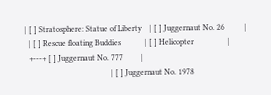| [ ] Stratosphere: Statue of Liberty    | [ ] Juggernaut No. 26          |
  | [ ] Rescue floating Buddies            | [ ] Helicopter                 |
  +---+ [ ] Juggernaut No. 777         |
                                           | [ ] Juggernaut No. 1978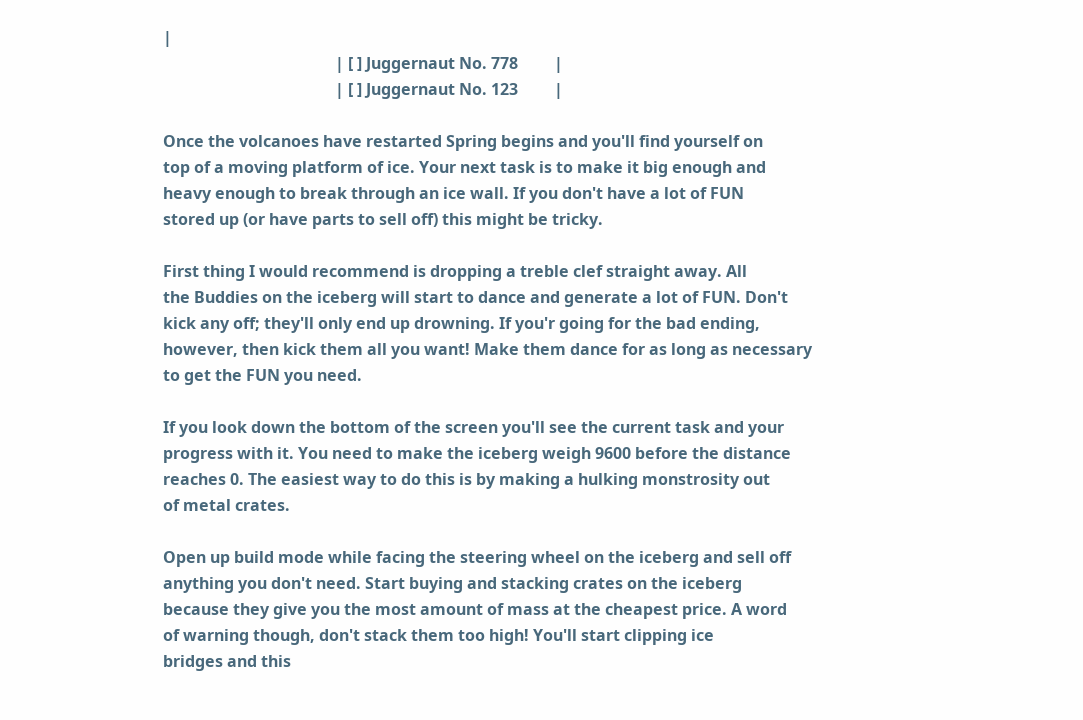|
                                           | [ ] Juggernaut No. 778         |
                                           | [ ] Juggernaut No. 123         |

Once the volcanoes have restarted Spring begins and you'll find yourself on
top of a moving platform of ice. Your next task is to make it big enough and
heavy enough to break through an ice wall. If you don't have a lot of FUN
stored up (or have parts to sell off) this might be tricky.

First thing I would recommend is dropping a treble clef straight away. All
the Buddies on the iceberg will start to dance and generate a lot of FUN. Don't
kick any off; they'll only end up drowning. If you'r going for the bad ending,
however, then kick them all you want! Make them dance for as long as necessary
to get the FUN you need.

If you look down the bottom of the screen you'll see the current task and your
progress with it. You need to make the iceberg weigh 9600 before the distance
reaches 0. The easiest way to do this is by making a hulking monstrosity out
of metal crates.

Open up build mode while facing the steering wheel on the iceberg and sell off
anything you don't need. Start buying and stacking crates on the iceberg
because they give you the most amount of mass at the cheapest price. A word
of warning though, don't stack them too high! You'll start clipping ice
bridges and this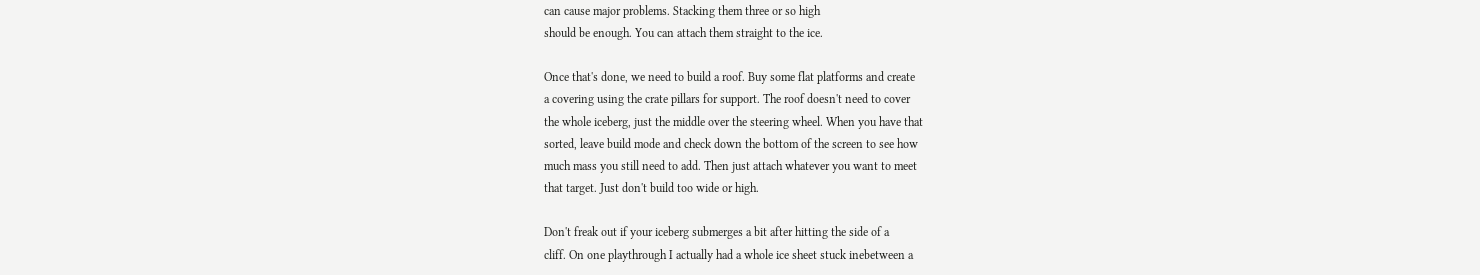can cause major problems. Stacking them three or so high
should be enough. You can attach them straight to the ice.

Once that's done, we need to build a roof. Buy some flat platforms and create
a covering using the crate pillars for support. The roof doesn't need to cover
the whole iceberg, just the middle over the steering wheel. When you have that
sorted, leave build mode and check down the bottom of the screen to see how
much mass you still need to add. Then just attach whatever you want to meet
that target. Just don't build too wide or high.

Don't freak out if your iceberg submerges a bit after hitting the side of a
cliff. On one playthrough I actually had a whole ice sheet stuck inebetween a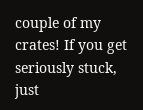couple of my crates! If you get seriously stuck, just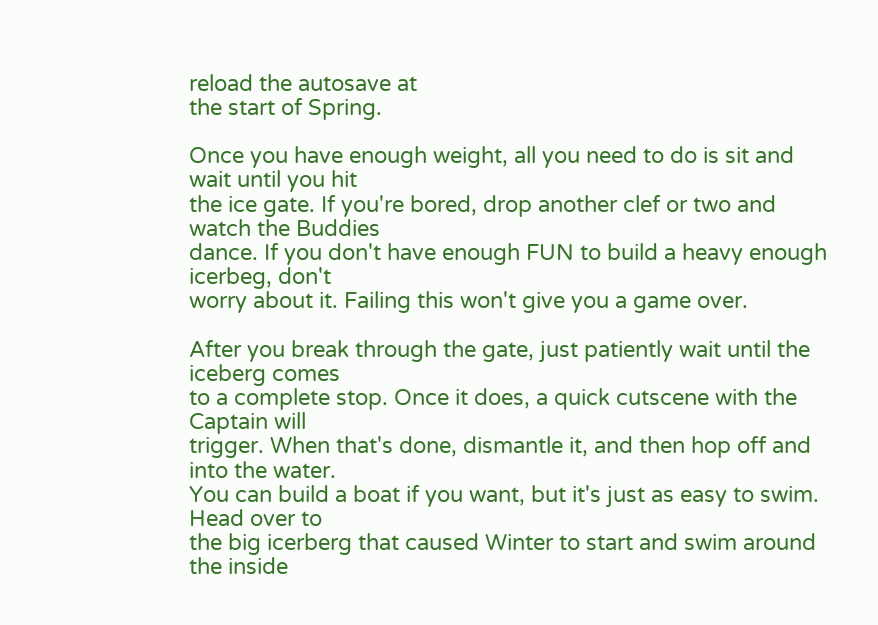reload the autosave at
the start of Spring.

Once you have enough weight, all you need to do is sit and wait until you hit
the ice gate. If you're bored, drop another clef or two and watch the Buddies
dance. If you don't have enough FUN to build a heavy enough icerbeg, don't
worry about it. Failing this won't give you a game over.

After you break through the gate, just patiently wait until the iceberg comes
to a complete stop. Once it does, a quick cutscene with the Captain will
trigger. When that's done, dismantle it, and then hop off and into the water.
You can build a boat if you want, but it's just as easy to swim. Head over to
the big icerberg that caused Winter to start and swim around the inside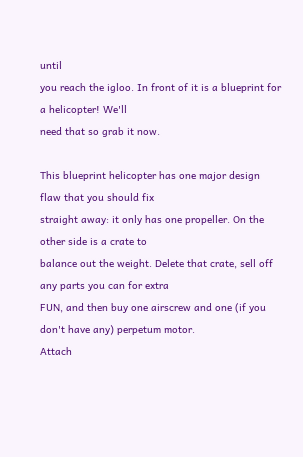until
you reach the igloo. In front of it is a blueprint for a helicopter! We'll
need that so grab it now.

This blueprint helicopter has one major design flaw that you should fix
straight away: it only has one propeller. On the other side is a crate to
balance out the weight. Delete that crate, sell off any parts you can for extra
FUN, and then buy one airscrew and one (if you don't have any) perpetum motor.
Attach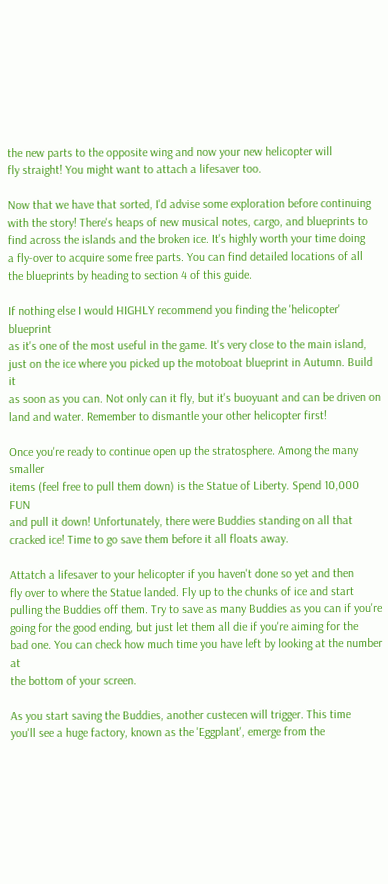the new parts to the opposite wing and now your new helicopter will
fly straight! You might want to attach a lifesaver too.

Now that we have that sorted, I'd advise some exploration before continuing
with the story! There's heaps of new musical notes, cargo, and blueprints to
find across the islands and the broken ice. It's highly worth your time doing
a fly-over to acquire some free parts. You can find detailed locations of all
the blueprints by heading to section 4 of this guide.

If nothing else I would HIGHLY recommend you finding the 'helicopter' blueprint
as it's one of the most useful in the game. It's very close to the main island,
just on the ice where you picked up the motoboat blueprint in Autumn. Build it
as soon as you can. Not only can it fly, but it's buoyuant and can be driven on
land and water. Remember to dismantle your other helicopter first!

Once you're ready to continue open up the stratosphere. Among the many smaller
items (feel free to pull them down) is the Statue of Liberty. Spend 10,000 FUN
and pull it down! Unfortunately, there were Buddies standing on all that
cracked ice! Time to go save them before it all floats away.

Attatch a lifesaver to your helicopter if you haven't done so yet and then
fly over to where the Statue landed. Fly up to the chunks of ice and start
pulling the Buddies off them. Try to save as many Buddies as you can if you're
going for the good ending, but just let them all die if you're aiming for the
bad one. You can check how much time you have left by looking at the number at
the bottom of your screen.

As you start saving the Buddies, another custecen will trigger. This time
you'll see a huge factory, known as the 'Eggplant', emerge from the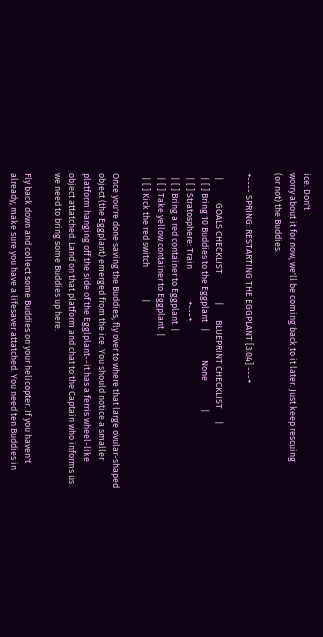ice. Don't
worry about it for now, we'll be coming back to it later. Just keep rescuing
(or not) the Buddies.

+---- SPRING: RESTARTING THE EGGPLANT [3.04] ---+

  |           GOALS CHECKLIST              |       BLUEPRINT CHECKLIST      |
  | [ ] Bring 10 Buddies to the Eggplant   |              None              |
  | [ ] Stratosphere: Train                +---+
  | [ ] Bring a red container to Eggplant  |
  | [ ] Take yellow container to Eggplant  |
  | [ ] Kick the red switch                |

Once you're done saving the Buddies, fly over to where that large ovular-shaped
object (the Eggplant) emerged from the ice. You should notice a smaller
platform hanging off the side of the Egglplant--it has a ferris wheel-like
object attatched. Land on that platform and chat to the Captain who informs us
we need to bring some Buddies up here.

Fly back down and collect some Buddies on your helicopter. If you haven't
already, make sure you have a lifesaver attatched. You need ten Buddies in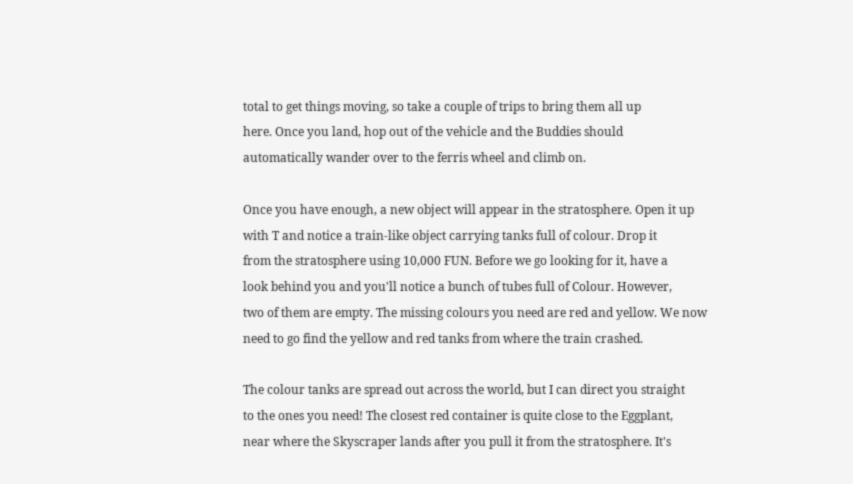total to get things moving, so take a couple of trips to bring them all up
here. Once you land, hop out of the vehicle and the Buddies should
automatically wander over to the ferris wheel and climb on.

Once you have enough, a new object will appear in the stratosphere. Open it up
with T and notice a train-like object carrying tanks full of colour. Drop it
from the stratosphere using 10,000 FUN. Before we go looking for it, have a
look behind you and you'll notice a bunch of tubes full of Colour. However,
two of them are empty. The missing colours you need are red and yellow. We now
need to go find the yellow and red tanks from where the train crashed.

The colour tanks are spread out across the world, but I can direct you straight
to the ones you need! The closest red container is quite close to the Eggplant,
near where the Skyscraper lands after you pull it from the stratosphere. It's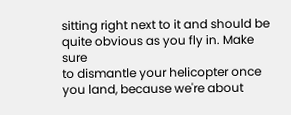sitting right next to it and should be quite obvious as you fly in. Make sure
to dismantle your helicopter once you land, because we're about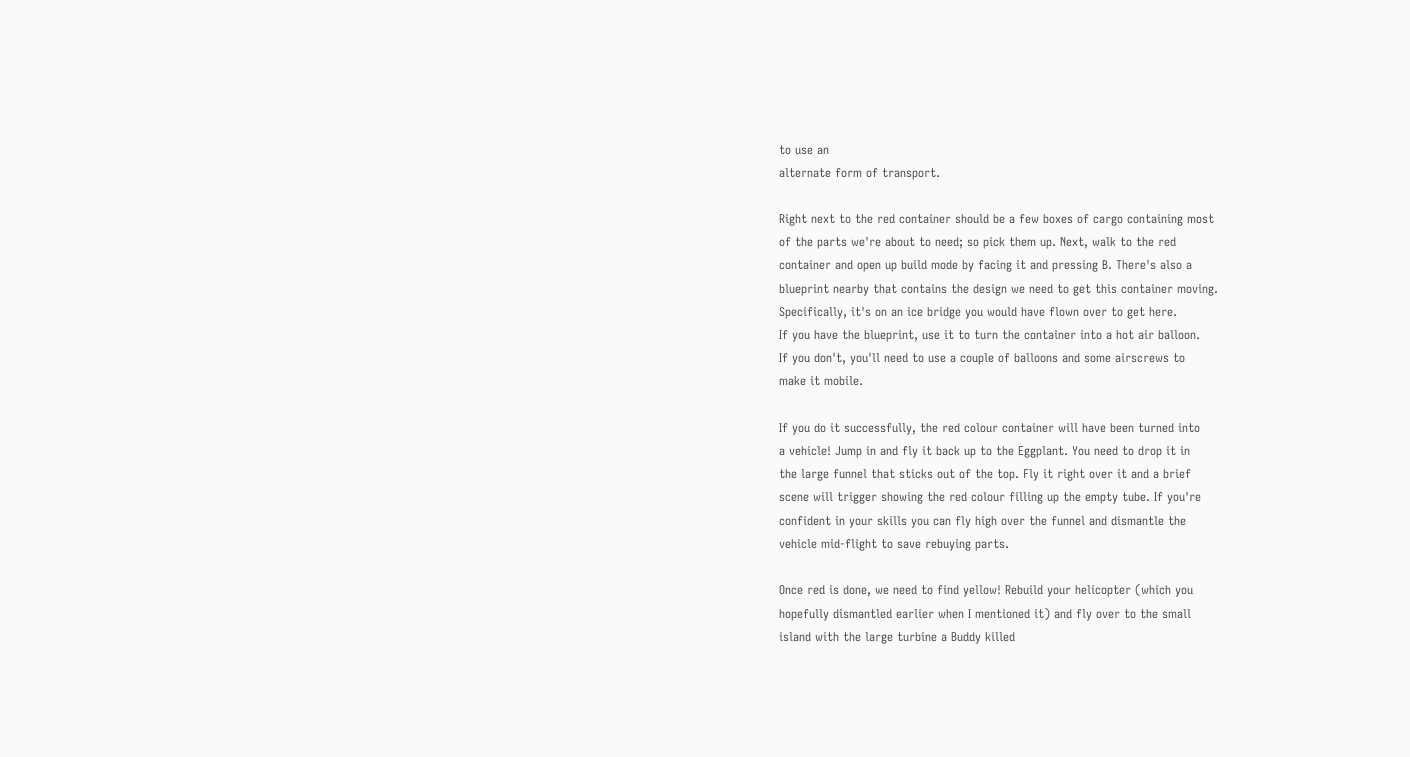to use an
alternate form of transport.

Right next to the red container should be a few boxes of cargo containing most
of the parts we're about to need; so pick them up. Next, walk to the red
container and open up build mode by facing it and pressing B. There's also a
blueprint nearby that contains the design we need to get this container moving.
Specifically, it's on an ice bridge you would have flown over to get here.
If you have the blueprint, use it to turn the container into a hot air balloon.
If you don't, you'll need to use a couple of balloons and some airscrews to
make it mobile.

If you do it successfully, the red colour container will have been turned into
a vehicle! Jump in and fly it back up to the Eggplant. You need to drop it in
the large funnel that sticks out of the top. Fly it right over it and a brief
scene will trigger showing the red colour filling up the empty tube. If you're
confident in your skills you can fly high over the funnel and dismantle the
vehicle mid-flight to save rebuying parts.

Once red is done, we need to find yellow! Rebuild your helicopter (which you
hopefully dismantled earlier when I mentioned it) and fly over to the small
island with the large turbine a Buddy killed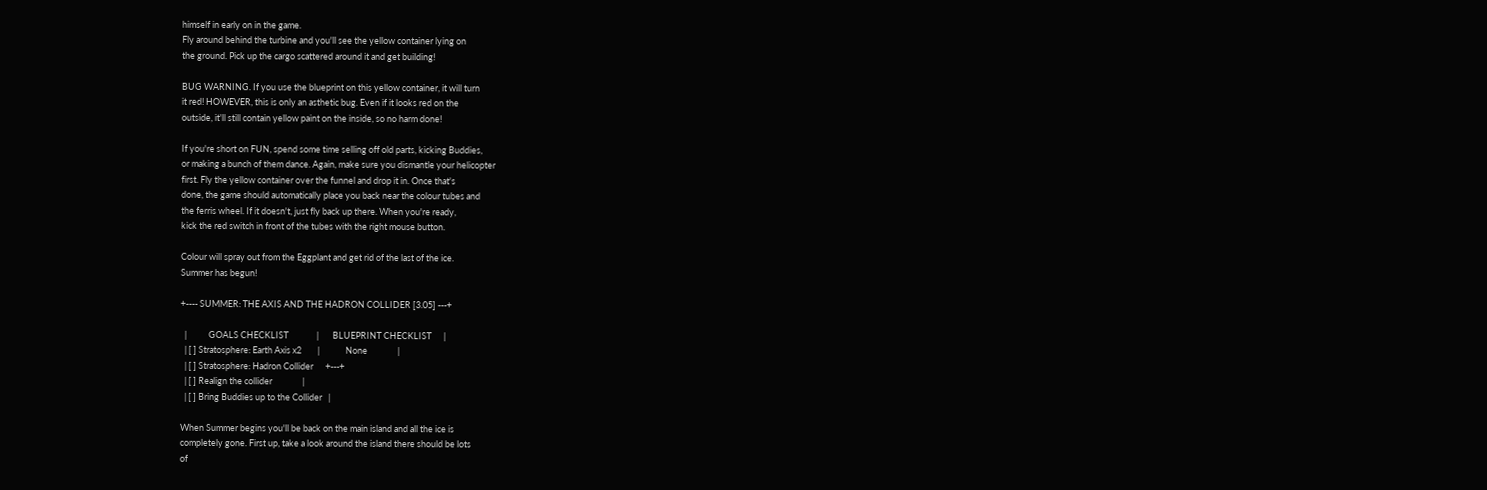himself in early on in the game.
Fly around behind the turbine and you'll see the yellow container lying on
the ground. Pick up the cargo scattered around it and get building!

BUG WARNING. If you use the blueprint on this yellow container, it will turn
it red! HOWEVER, this is only an asthetic bug. Even if it looks red on the
outside, it'll still contain yellow paint on the inside, so no harm done!

If you're short on FUN, spend some time selling off old parts, kicking Buddies,
or making a bunch of them dance. Again, make sure you dismantle your helicopter
first. Fly the yellow container over the funnel and drop it in. Once that's
done, the game should automatically place you back near the colour tubes and
the ferris wheel. If it doesn't, just fly back up there. When you're ready,
kick the red switch in front of the tubes with the right mouse button.

Colour will spray out from the Eggplant and get rid of the last of the ice.
Summer has begun!

+---- SUMMER: THE AXIS AND THE HADRON COLLIDER [3.05] ---+

  |           GOALS CHECKLIST              |       BLUEPRINT CHECKLIST      |
  | [ ] Stratosphere: Earth Axis x2        |             None               |
  | [ ] Stratosphere: Hadron Collider      +---+
  | [ ] Realign the collider               |
  | [ ] Bring Buddies up to the Collider   |

When Summer begins you'll be back on the main island and all the ice is
completely gone. First up, take a look around the island there should be lots
of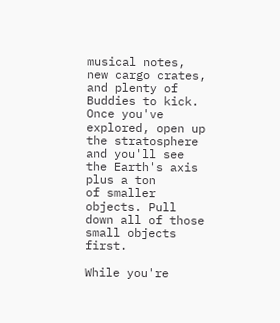musical notes, new cargo crates, and plenty of Buddies to kick. Once you've
explored, open up the stratosphere and you'll see the Earth's axis plus a ton
of smaller objects. Pull down all of those small objects first.

While you're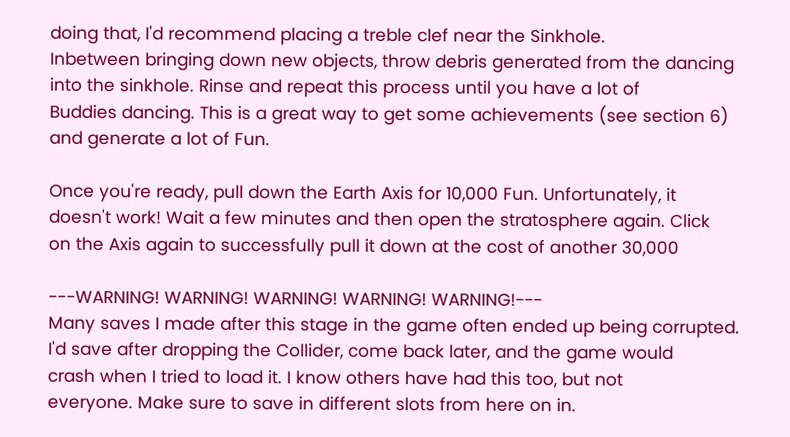doing that, I'd recommend placing a treble clef near the Sinkhole.
Inbetween bringing down new objects, throw debris generated from the dancing
into the sinkhole. Rinse and repeat this process until you have a lot of
Buddies dancing. This is a great way to get some achievements (see section 6)
and generate a lot of Fun.

Once you're ready, pull down the Earth Axis for 10,000 Fun. Unfortunately, it
doesn't work! Wait a few minutes and then open the stratosphere again. Click
on the Axis again to successfully pull it down at the cost of another 30,000

---WARNING! WARNING! WARNING! WARNING! WARNING!---
Many saves I made after this stage in the game often ended up being corrupted.
I'd save after dropping the Collider, come back later, and the game would
crash when I tried to load it. I know others have had this too, but not
everyone. Make sure to save in different slots from here on in.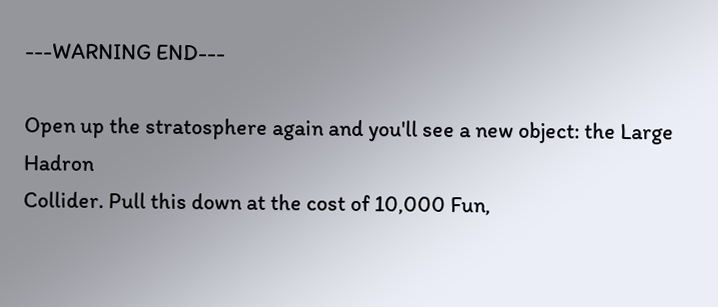---WARNING END---

Open up the stratosphere again and you'll see a new object: the Large Hadron
Collider. Pull this down at the cost of 10,000 Fun,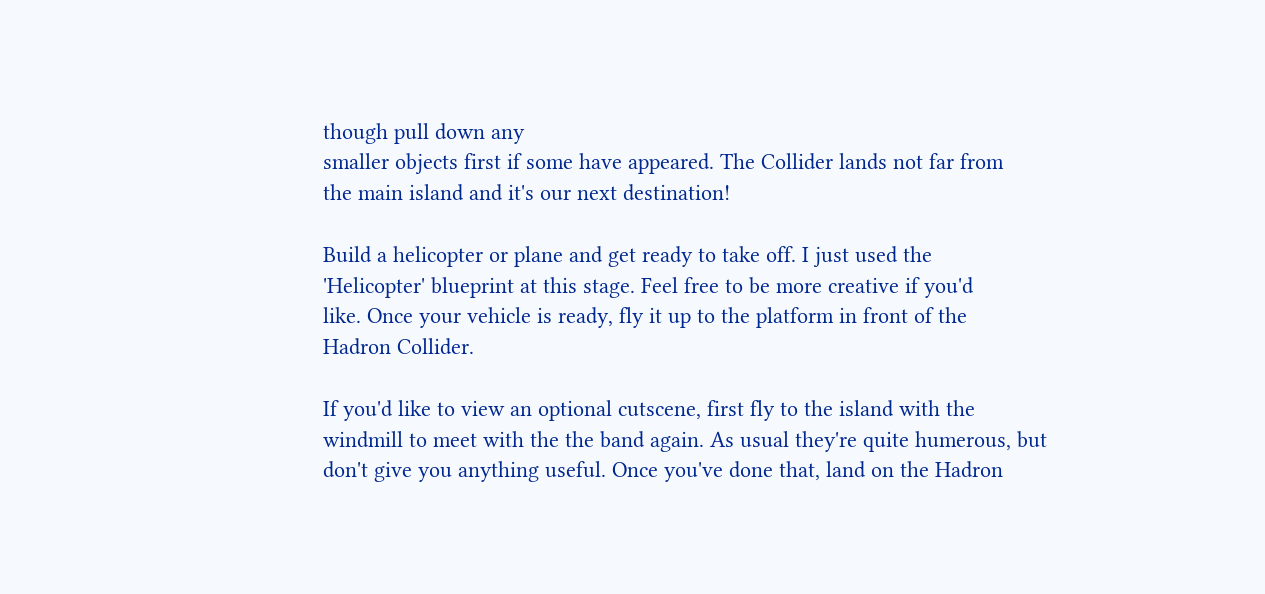though pull down any
smaller objects first if some have appeared. The Collider lands not far from
the main island and it's our next destination!

Build a helicopter or plane and get ready to take off. I just used the
'Helicopter' blueprint at this stage. Feel free to be more creative if you'd
like. Once your vehicle is ready, fly it up to the platform in front of the
Hadron Collider.

If you'd like to view an optional cutscene, first fly to the island with the
windmill to meet with the the band again. As usual they're quite humerous, but
don't give you anything useful. Once you've done that, land on the Hadron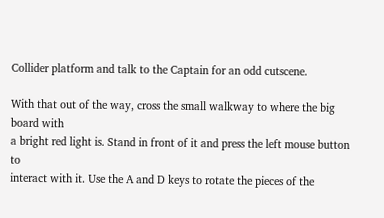Collider platform and talk to the Captain for an odd cutscene.

With that out of the way, cross the small walkway to where the big board with
a bright red light is. Stand in front of it and press the left mouse button to
interact with it. Use the A and D keys to rotate the pieces of the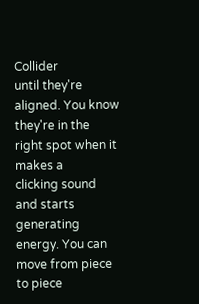Collider
until they're aligned. You know they're in the right spot when it makes a
clicking sound and starts generating energy. You can move from piece to piece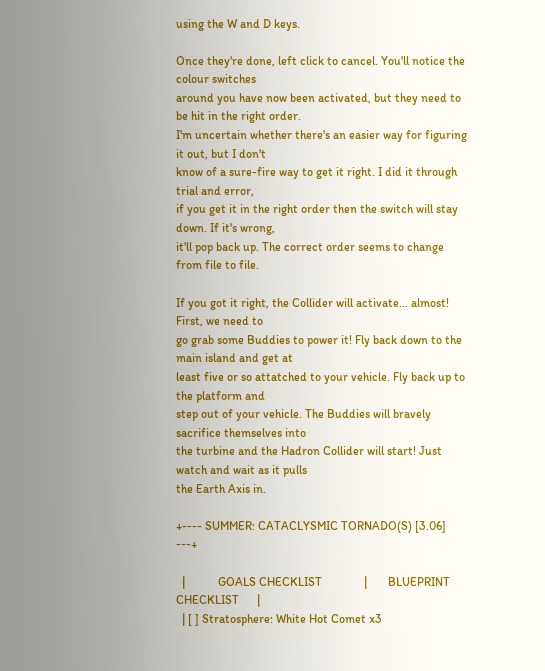using the W and D keys.

Once they're done, left click to cancel. You'll notice the colour switches
around you have now been activated, but they need to be hit in the right order.
I'm uncertain whether there's an easier way for figuring it out, but I don't
know of a sure-fire way to get it right. I did it through trial and error,
if you get it in the right order then the switch will stay down. If it's wrong,
it'll pop back up. The correct order seems to change from file to file.

If you got it right, the Collider will activate... almost! First, we need to
go grab some Buddies to power it! Fly back down to the main island and get at
least five or so attatched to your vehicle. Fly back up to the platform and
step out of your vehicle. The Buddies will bravely sacrifice themselves into
the turbine and the Hadron Collider will start! Just watch and wait as it pulls
the Earth Axis in.

+---- SUMMER: CATACLYSMIC TORNADO(S) [3.06] ---+

  |           GOALS CHECKLIST              |       BLUEPRINT CHECKLIST      |
  | [ ] Stratosphere: White Hot Comet x3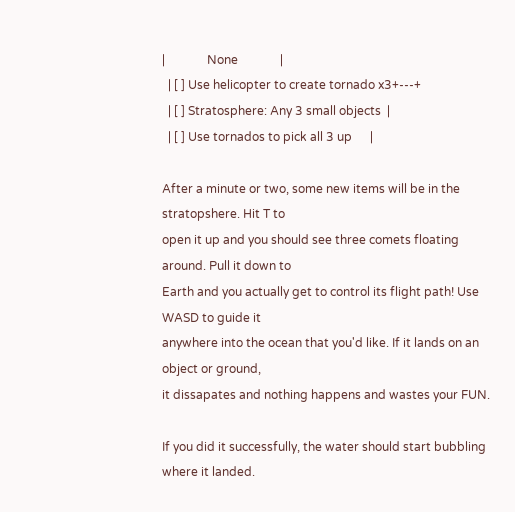|              None              |
  | [ ] Use helicopter to create tornado x3+---+
  | [ ] Stratosphere: Any 3 small objects  |
  | [ ] Use tornados to pick all 3 up      |

After a minute or two, some new items will be in the stratopshere. Hit T to
open it up and you should see three comets floating around. Pull it down to
Earth and you actually get to control its flight path! Use WASD to guide it
anywhere into the ocean that you'd like. If it lands on an object or ground,
it dissapates and nothing happens and wastes your FUN.

If you did it successfully, the water should start bubbling where it landed.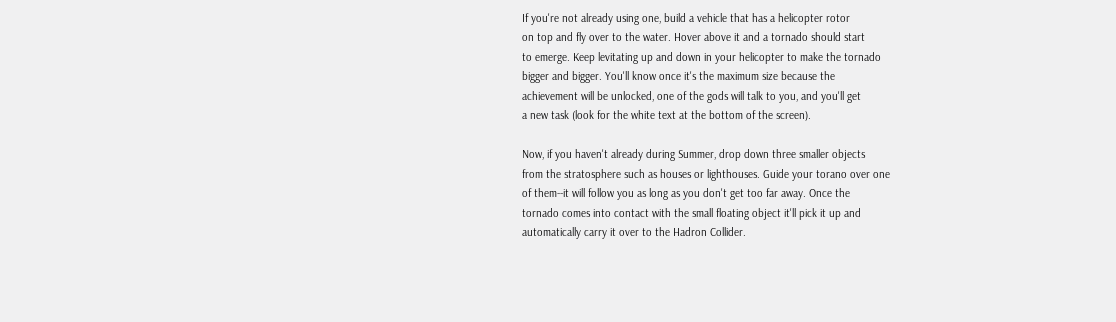If you're not already using one, build a vehicle that has a helicopter rotor
on top and fly over to the water. Hover above it and a tornado should start
to emerge. Keep levitating up and down in your helicopter to make the tornado
bigger and bigger. You'll know once it's the maximum size because the
achievement will be unlocked, one of the gods will talk to you, and you'll get
a new task (look for the white text at the bottom of the screen).

Now, if you haven't already during Summer, drop down three smaller objects
from the stratosphere such as houses or lighthouses. Guide your torano over one
of them--it will follow you as long as you don't get too far away. Once the
tornado comes into contact with the small floating object it'll pick it up and
automatically carry it over to the Hadron Collider.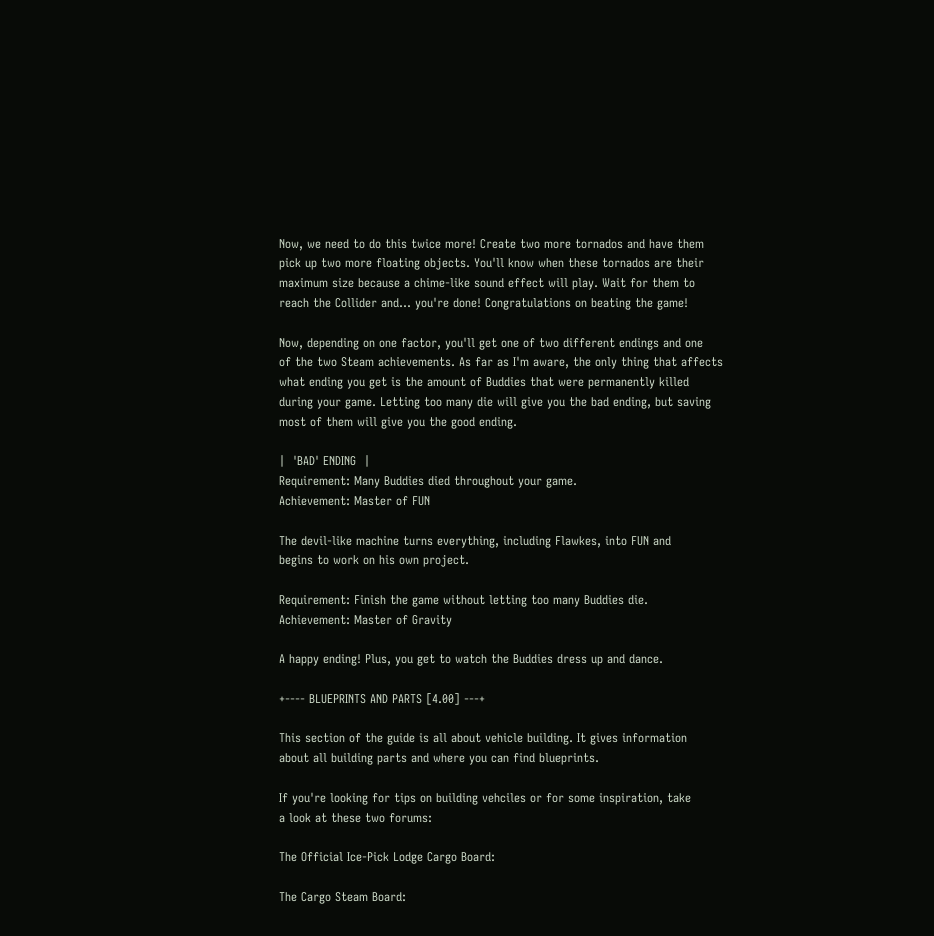Now, we need to do this twice more! Create two more tornados and have them
pick up two more floating objects. You'll know when these tornados are their
maximum size because a chime-like sound effect will play. Wait for them to
reach the Collider and... you're done! Congratulations on beating the game!

Now, depending on one factor, you'll get one of two different endings and one
of the two Steam achievements. As far as I'm aware, the only thing that affects
what ending you get is the amount of Buddies that were permanently killed
during your game. Letting too many die will give you the bad ending, but saving
most of them will give you the good ending.

|  'BAD' ENDING  |
Requirement: Many Buddies died throughout your game.
Achievement: Master of FUN

The devil-like machine turns everything, including Flawkes, into FUN and
begins to work on his own project.

Requirement: Finish the game without letting too many Buddies die.
Achievement: Master of Gravity

A happy ending! Plus, you get to watch the Buddies dress up and dance.

+---- BLUEPRINTS AND PARTS [4.00] ---+

This section of the guide is all about vehicle building. It gives information
about all building parts and where you can find blueprints.

If you're looking for tips on building vehciles or for some inspiration, take
a look at these two forums:

The Official Ice-Pick Lodge Cargo Board:

The Cargo Steam Board: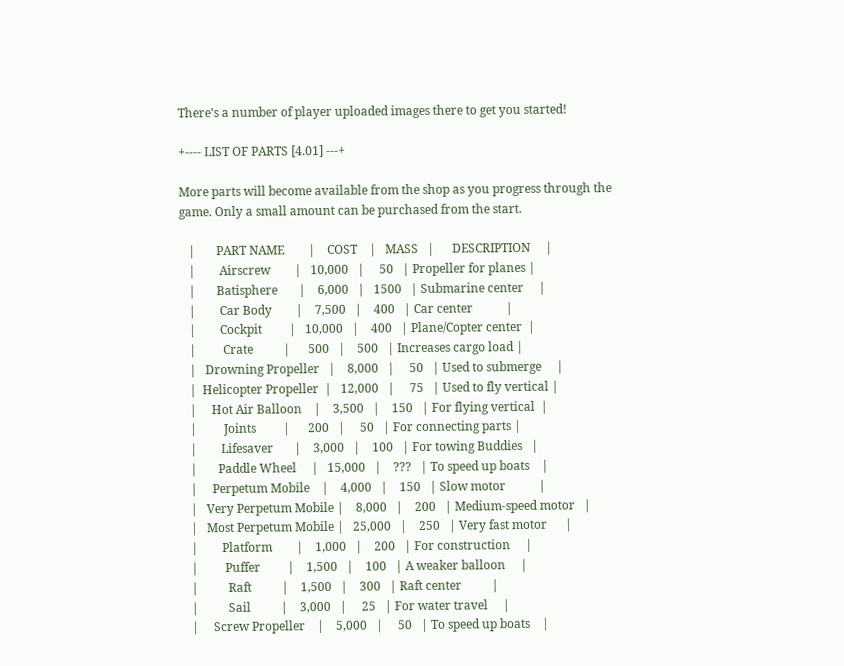There's a number of player uploaded images there to get you started!

+---- LIST OF PARTS [4.01] ---+

More parts will become available from the shop as you progress through the
game. Only a small amount can be purchased from the start.

   |       PART NAME        |    COST    |   MASS   |      DESCRIPTION     |
   |        Airscrew        |   10,000   |     50   | Propeller for planes |
   |       Batisphere       |    6,000   |   1500   | Submarine center     |
   |        Car Body        |    7,500   |    400   | Car center           |
   |        Cockpit         |   10,000   |    400   | Plane/Copter center  |
   |         Crate          |      500   |    500   | Increases cargo load |
   |   Drowning Propeller   |    8,000   |     50   | Used to submerge     |
   |  Helicopter Propeller  |   12,000   |     75   | Used to fly vertical |
   |     Hot Air Balloon    |    3,500   |    150   | For flying vertical  |
   |         Joints         |      200   |     50   | For connecting parts |
   |        Lifesaver       |    3,000   |    100   | For towing Buddies   |
   |       Paddle Wheel     |   15,000   |    ???   | To speed up boats    |
   |     Perpetum Mobile    |    4,000   |    150   | Slow motor           |
   |   Very Perpetum Mobile |    8,000   |    200   | Medium-speed motor   |
   |   Most Perpetum Mobile |   25,000   |    250   | Very fast motor      |
   |        Platform        |    1,000   |    200   | For construction     |
   |         Puffer         |    1,500   |    100   | A weaker balloon     |
   |          Raft          |    1,500   |    300   | Raft center          |
   |          Sail          |    3,000   |     25   | For water travel     |
   |     Screw Propeller    |    5,000   |     50   | To speed up boats    |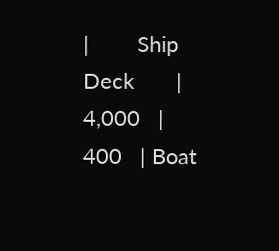|        Ship Deck       |    4,000   |    400   | Boat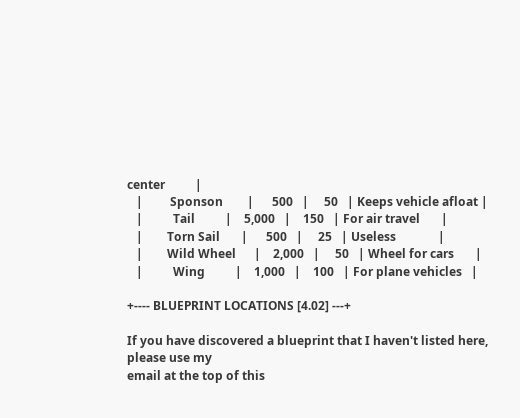center          |
   |         Sponson        |      500   |     50   | Keeps vehicle afloat |
   |          Tail          |    5,000   |    150   | For air travel       |
   |        Torn Sail       |      500   |     25   | Useless              |
   |        Wild Wheel      |    2,000   |     50   | Wheel for cars       |
   |          Wing          |    1,000   |    100   | For plane vehicles   |

+---- BLUEPRINT LOCATIONS [4.02] ---+

If you have discovered a blueprint that I haven't listed here, please use my
email at the top of this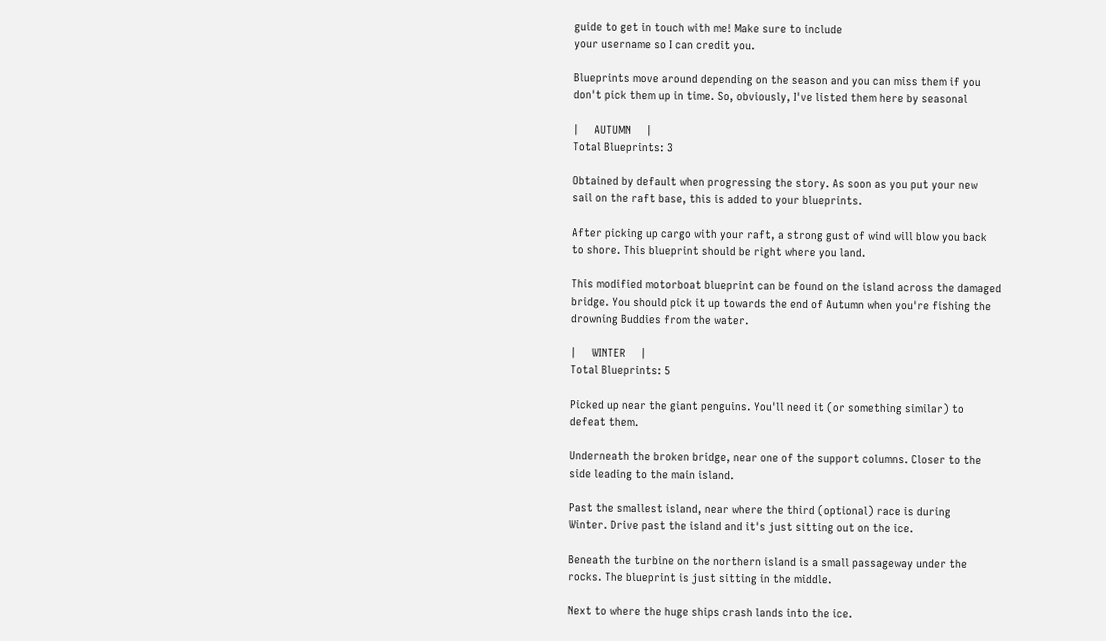guide to get in touch with me! Make sure to include
your username so I can credit you.

Blueprints move around depending on the season and you can miss them if you
don't pick them up in time. So, obviously, I've listed them here by seasonal

|     AUTUMN     |
Total Blueprints: 3

Obtained by default when progressing the story. As soon as you put your new
sail on the raft base, this is added to your blueprints.

After picking up cargo with your raft, a strong gust of wind will blow you back
to shore. This blueprint should be right where you land.

This modified motorboat blueprint can be found on the island across the damaged
bridge. You should pick it up towards the end of Autumn when you're fishing the
drowning Buddies from the water.

|     WINTER     |
Total Blueprints: 5

Picked up near the giant penguins. You'll need it (or something similar) to
defeat them.

Underneath the broken bridge, near one of the support columns. Closer to the
side leading to the main island.

Past the smallest island, near where the third (optional) race is during
Winter. Drive past the island and it's just sitting out on the ice.

Beneath the turbine on the northern island is a small passageway under the
rocks. The blueprint is just sitting in the middle.

Next to where the huge ships crash lands into the ice.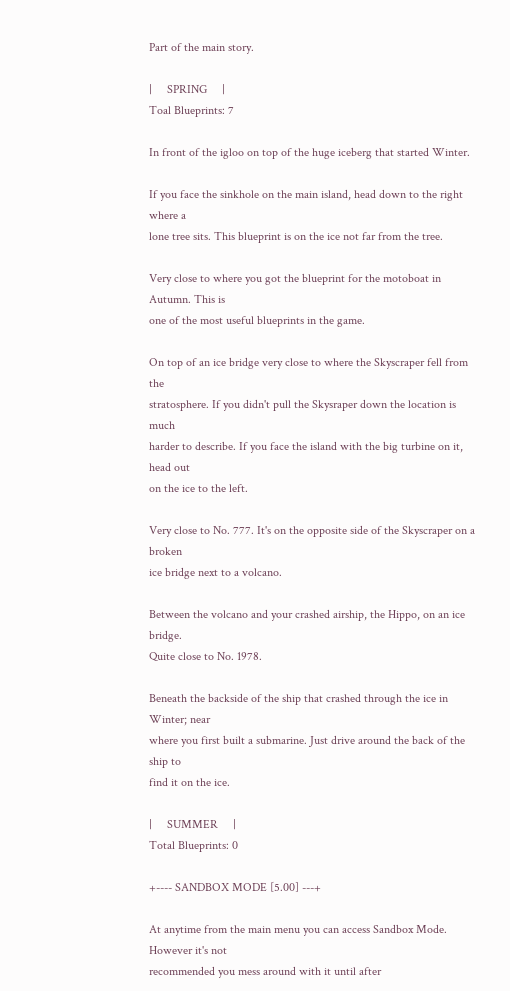Part of the main story.

|     SPRING     |
Toal Blueprints: 7

In front of the igloo on top of the huge iceberg that started Winter.

If you face the sinkhole on the main island, head down to the right where a
lone tree sits. This blueprint is on the ice not far from the tree.

Very close to where you got the blueprint for the motoboat in Autumn. This is
one of the most useful blueprints in the game.

On top of an ice bridge very close to where the Skyscraper fell from the
stratosphere. If you didn't pull the Skysraper down the location is much
harder to describe. If you face the island with the big turbine on it, head out
on the ice to the left.

Very close to No. 777. It's on the opposite side of the Skyscraper on a broken
ice bridge next to a volcano.

Between the volcano and your crashed airship, the Hippo, on an ice bridge.
Quite close to No. 1978.

Beneath the backside of the ship that crashed through the ice in Winter; near
where you first built a submarine. Just drive around the back of the ship to
find it on the ice.

|     SUMMER     |
Total Blueprints: 0

+---- SANDBOX MODE [5.00] ---+

At anytime from the main menu you can access Sandbox Mode. However it's not
recommended you mess around with it until after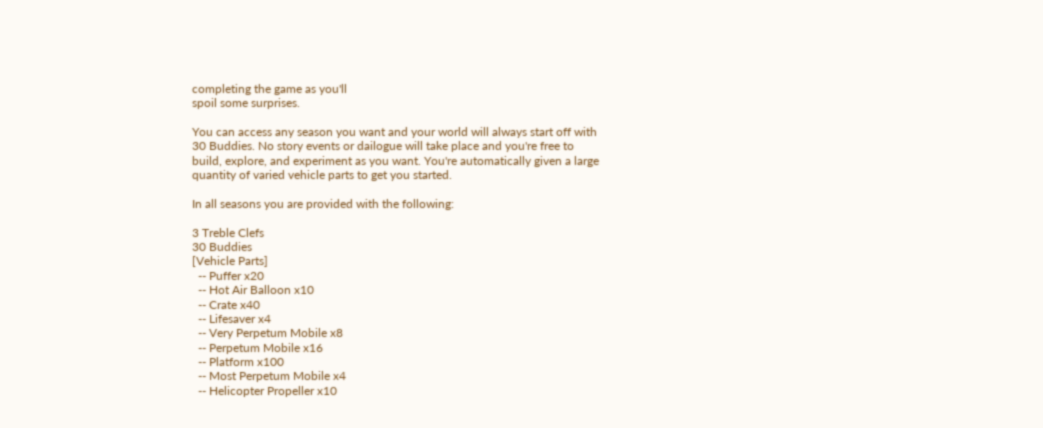completing the game as you'll
spoil some surprises.

You can access any season you want and your world will always start off with
30 Buddies. No story events or dailogue will take place and you're free to
build, explore, and experiment as you want. You're automatically given a large
quantity of varied vehicle parts to get you started.

In all seasons you are provided with the following:

3 Treble Clefs
30 Buddies
[Vehicle Parts]
  -- Puffer x20
  -- Hot Air Balloon x10
  -- Crate x40
  -- Lifesaver x4
  -- Very Perpetum Mobile x8
  -- Perpetum Mobile x16
  -- Platform x100
  -- Most Perpetum Mobile x4
  -- Helicopter Propeller x10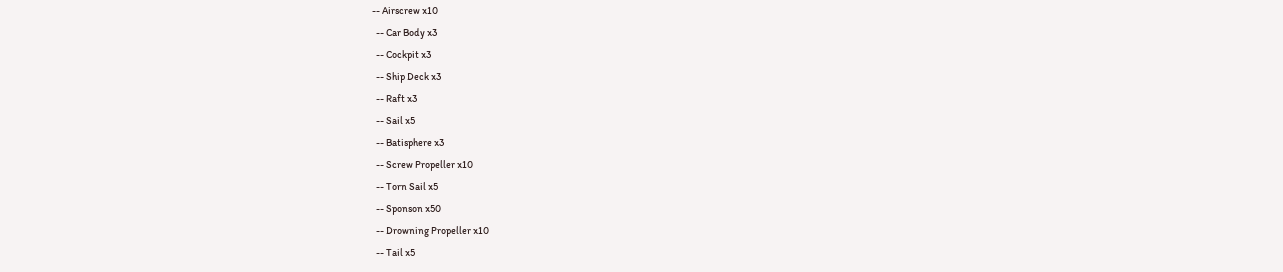-- Airscrew x10
  -- Car Body x3
  -- Cockpit x3
  -- Ship Deck x3
  -- Raft x3
  -- Sail x5
  -- Batisphere x3
  -- Screw Propeller x10
  -- Torn Sail x5
  -- Sponson x50
  -- Drowning Propeller x10
  -- Tail x5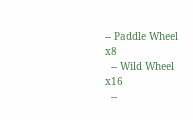-- Paddle Wheel x8
  -- Wild Wheel x16
  --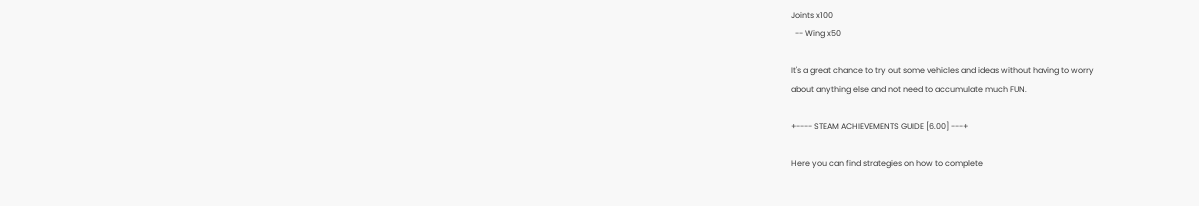Joints x100
  -- Wing x50

It's a great chance to try out some vehicles and ideas without having to worry
about anything else and not need to accumulate much FUN.

+---- STEAM ACHIEVEMENTS GUIDE [6.00] ---+

Here you can find strategies on how to complete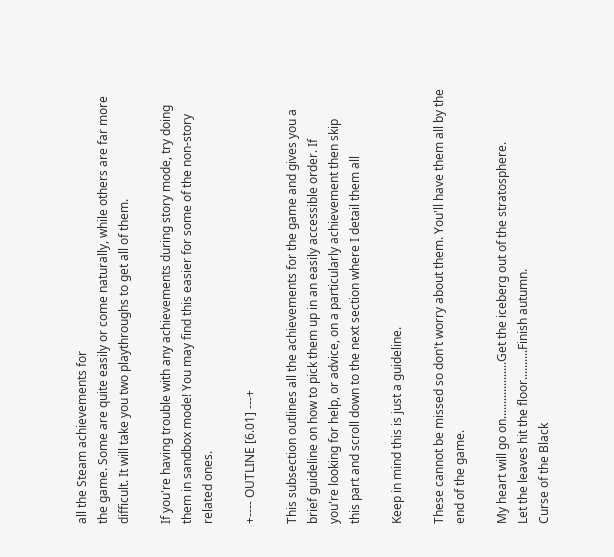all the Steam achievements for
the game. Some are quite easily or come naturally, while others are far more
difficult. It will take you two playthroughs to get all of them.

If you're having trouble with any achievements during story mode, try doing
them in sandbox mode! You may find this easier for some of the non-story
related ones.

+---- OUTLINE [6.01] ---+

This subsection outlines all the achievements for the game and gives you a
brief guideline on how to pick them up in an easily accessible order. If
you're looking for help, or advice, on a particularly achievement then skip
this part and scroll down to the next section where I detail them all

Keep in mind this is just a guideline.

These cannot be missed so don't worry about them. You'll have them all by the
end of the game.

My heart will go on...................Get the iceberg out of the stratosphere.
Let the leaves hit the floor..........Finish autumn.
Curse of the Black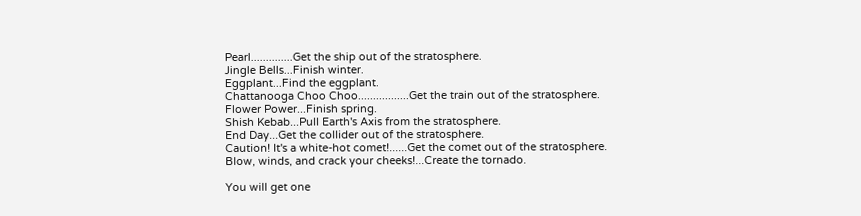Pearl..............Get the ship out of the stratosphere.
Jingle Bells...Finish winter.
Eggplant...Find the eggplant.
Chattanooga Choo Choo.................Get the train out of the stratosphere.
Flower Power...Finish spring.
Shish Kebab...Pull Earth's Axis from the stratosphere.
End Day...Get the collider out of the stratosphere.
Caution! It's a white-hot comet!......Get the comet out of the stratosphere.
Blow, winds, and crack your cheeks!...Create the tornado.

You will get one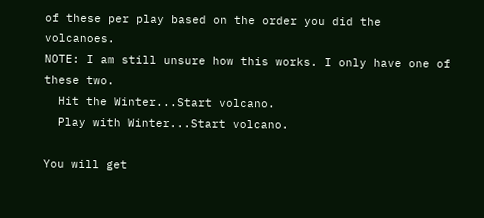of these per play based on the order you did the volcanoes.
NOTE: I am still unsure how this works. I only have one of these two.
  Hit the Winter...Start volcano.
  Play with Winter...Start volcano.

You will get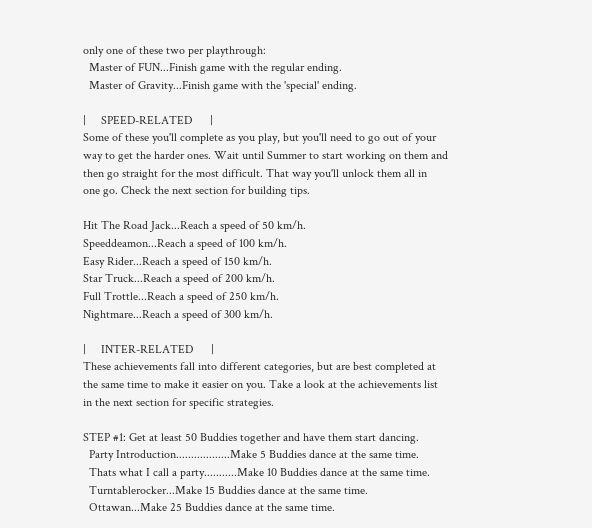only one of these two per playthrough:
  Master of FUN...Finish game with the regular ending.
  Master of Gravity...Finish game with the 'special' ending.

|     SPEED-RELATED      |
Some of these you'll complete as you play, but you'll need to go out of your
way to get the harder ones. Wait until Summer to start working on them and
then go straight for the most difficult. That way you'll unlock them all in
one go. Check the next section for building tips.

Hit The Road Jack...Reach a speed of 50 km/h.
Speeddeamon...Reach a speed of 100 km/h.
Easy Rider...Reach a speed of 150 km/h.
Star Truck...Reach a speed of 200 km/h.
Full Trottle...Reach a speed of 250 km/h.
Nightmare...Reach a speed of 300 km/h.

|     INTER-RELATED      |
These achievements fall into different categories, but are best completed at
the same time to make it easier on you. Take a look at the achievements list
in the next section for specific strategies.

STEP #1: Get at least 50 Buddies together and have them start dancing.
  Party Introduction..................Make 5 Buddies dance at the same time.
  Thats what I call a party...........Make 10 Buddies dance at the same time.
  Turntablerocker...Make 15 Buddies dance at the same time.
  Ottawan...Make 25 Buddies dance at the same time.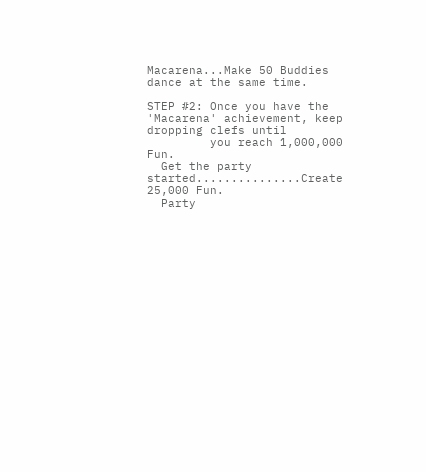Macarena...Make 50 Buddies dance at the same time.

STEP #2: Once you have the 'Macarena' achievement, keep dropping clefs until
         you reach 1,000,000 Fun.
  Get the party started...............Create 25,000 Fun.
  Party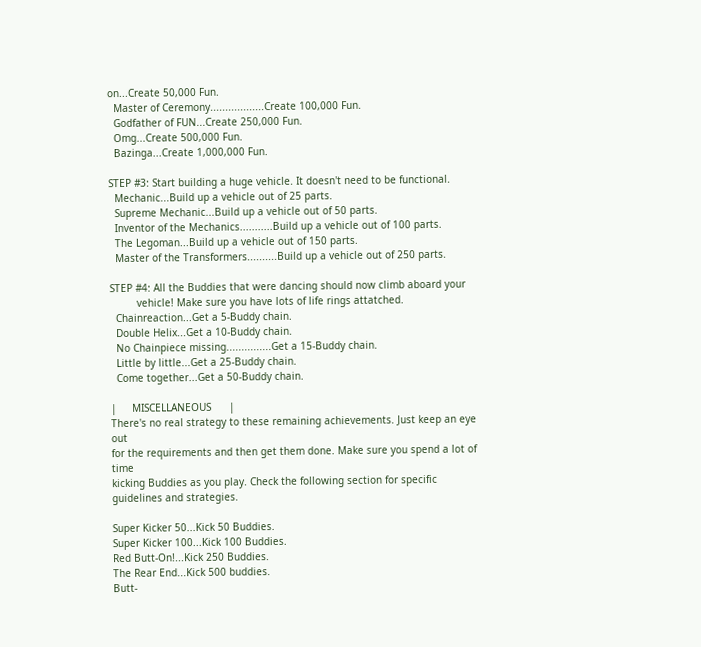on...Create 50,000 Fun.
  Master of Ceremony..................Create 100,000 Fun.
  Godfather of FUN...Create 250,000 Fun.
  Omg...Create 500,000 Fun.
  Bazinga...Create 1,000,000 Fun.

STEP #3: Start building a huge vehicle. It doesn't need to be functional.
  Mechanic...Build up a vehicle out of 25 parts.
  Supreme Mechanic...Build up a vehicle out of 50 parts.
  Inventor of the Mechanics...........Build up a vehicle out of 100 parts.
  The Legoman...Build up a vehicle out of 150 parts.
  Master of the Transformers..........Build up a vehicle out of 250 parts.

STEP #4: All the Buddies that were dancing should now climb aboard your
         vehicle! Make sure you have lots of life rings attatched.
  Chainreaction...Get a 5-Buddy chain.
  Double Helix...Get a 10-Buddy chain.
  No Chainpiece missing...............Get a 15-Buddy chain.
  Little by little...Get a 25-Buddy chain.
  Come together...Get a 50-Buddy chain.

|     MISCELLANEOUS      |
There's no real strategy to these remaining achievements. Just keep an eye out
for the requirements and then get them done. Make sure you spend a lot of time
kicking Buddies as you play. Check the following section for specific
guidelines and strategies.

Super Kicker 50...Kick 50 Buddies.
Super Kicker 100...Kick 100 Buddies.
Red Butt-On!...Kick 250 Buddies.
The Rear End...Kick 500 buddies.
Butt-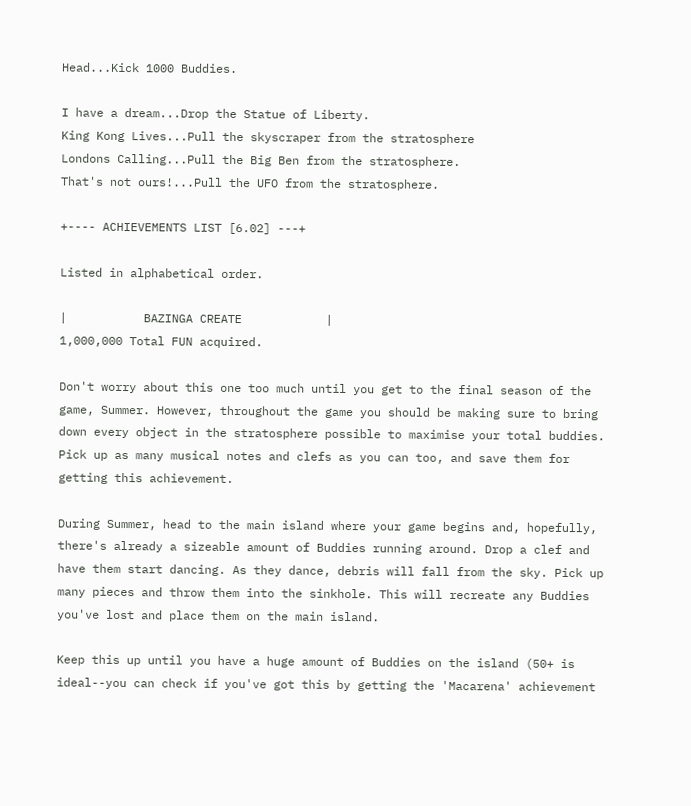Head...Kick 1000 Buddies.

I have a dream...Drop the Statue of Liberty.
King Kong Lives...Pull the skyscraper from the stratosphere
Londons Calling...Pull the Big Ben from the stratosphere.
That's not ours!...Pull the UFO from the stratosphere.

+---- ACHIEVEMENTS LIST [6.02] ---+

Listed in alphabetical order.

|           BAZINGA CREATE            |
1,000,000 Total FUN acquired.

Don't worry about this one too much until you get to the final season of the
game, Summer. However, throughout the game you should be making sure to bring
down every object in the stratosphere possible to maximise your total buddies.
Pick up as many musical notes and clefs as you can too, and save them for
getting this achievement.

During Summer, head to the main island where your game begins and, hopefully,
there's already a sizeable amount of Buddies running around. Drop a clef and
have them start dancing. As they dance, debris will fall from the sky. Pick up
many pieces and throw them into the sinkhole. This will recreate any Buddies
you've lost and place them on the main island.

Keep this up until you have a huge amount of Buddies on the island (50+ is
ideal--you can check if you've got this by getting the 'Macarena' achievement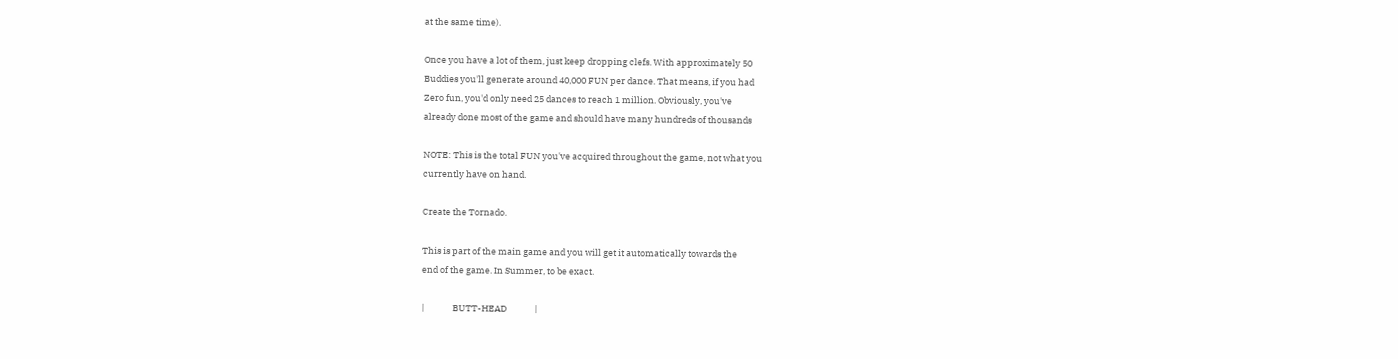at the same time).

Once you have a lot of them, just keep dropping clefs. With approximately 50
Buddies you'll generate around 40,000 FUN per dance. That means, if you had
Zero fun, you'd only need 25 dances to reach 1 million. Obviously, you've
already done most of the game and should have many hundreds of thousands

NOTE: This is the total FUN you've acquired throughout the game, not what you
currently have on hand.

Create the Tornado.

This is part of the main game and you will get it automatically towards the
end of the game. In Summer, to be exact.

|              BUTT-HEAD              |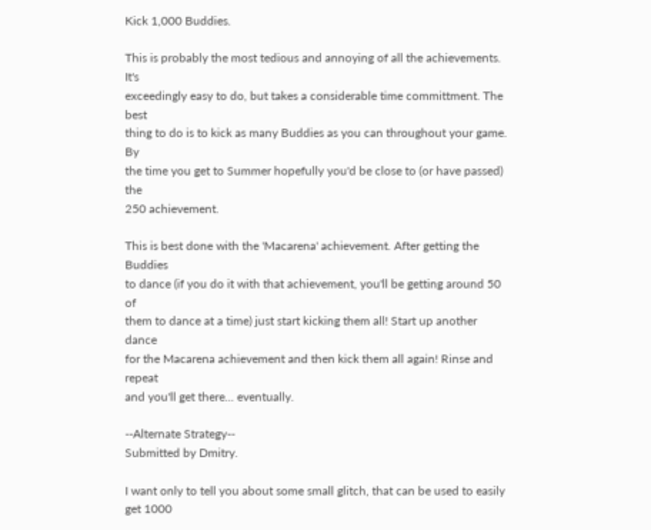Kick 1,000 Buddies.

This is probably the most tedious and annoying of all the achievements. It's
exceedingly easy to do, but takes a considerable time committment. The best
thing to do is to kick as many Buddies as you can throughout your game. By
the time you get to Summer hopefully you'd be close to (or have passed) the
250 achievement.

This is best done with the 'Macarena' achievement. After getting the Buddies
to dance (if you do it with that achievement, you'll be getting around 50 of
them to dance at a time) just start kicking them all! Start up another dance
for the Macarena achievement and then kick them all again! Rinse and repeat
and you'll get there... eventually.

--Alternate Strategy--
Submitted by Dmitry.

I want only to tell you about some small glitch, that can be used to easily
get 1000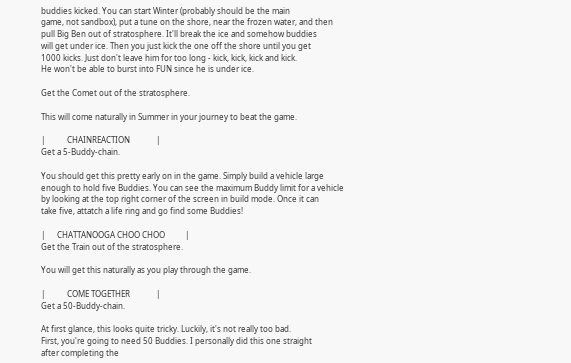buddies kicked. You can start Winter (probably should be the main
game, not sandbox), put a tune on the shore, near the frozen water, and then
pull Big Ben out of stratosphere. It'll break the ice and somehow buddies
will get under ice. Then you just kick the one off the shore until you get
1000 kicks. Just don't leave him for too long - kick, kick, kick and kick.
He won't be able to burst into FUN since he is under ice.

Get the Comet out of the stratosphere.

This will come naturally in Summer in your journey to beat the game.

|           CHAINREACTION             |
Get a 5-Buddy-chain.

You should get this pretty early on in the game. Simply build a vehicle large
enough to hold five Buddies. You can see the maximum Buddy limit for a vehicle
by looking at the top right corner of the screen in build mode. Once it can
take five, attatch a life ring and go find some Buddies!

|      CHATTANOOGA CHOO CHOO          |
Get the Train out of the stratosphere.

You will get this naturally as you play through the game.

|           COME TOGETHER             |
Get a 50-Buddy-chain.

At first glance, this looks quite tricky. Luckily, it's not really too bad.
First, you're going to need 50 Buddies. I personally did this one straight
after completing the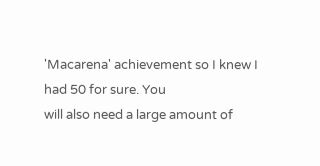'Macarena' achievement so I knew I had 50 for sure. You
will also need a large amount of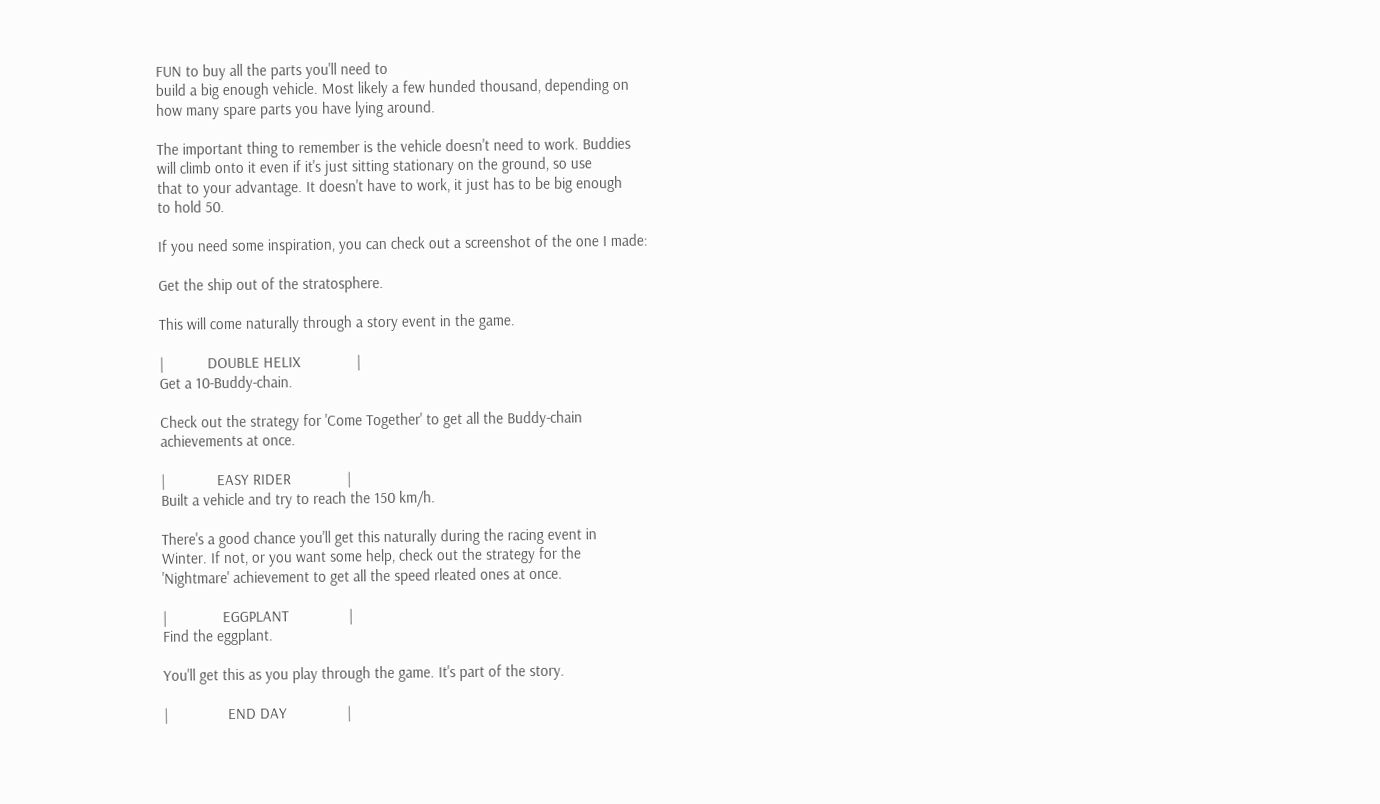FUN to buy all the parts you'll need to
build a big enough vehicle. Most likely a few hunded thousand, depending on
how many spare parts you have lying around.

The important thing to remember is the vehicle doesn't need to work. Buddies
will climb onto it even if it's just sitting stationary on the ground, so use
that to your advantage. It doesn't have to work, it just has to be big enough
to hold 50.

If you need some inspiration, you can check out a screenshot of the one I made:

Get the ship out of the stratosphere.

This will come naturally through a story event in the game.

|           DOUBLE HELIX              |
Get a 10-Buddy-chain.

Check out the strategy for 'Come Together' to get all the Buddy-chain
achievements at once.

|             EASY RIDER              |
Built a vehicle and try to reach the 150 km/h.

There's a good chance you'll get this naturally during the racing event in
Winter. If not, or you want some help, check out the strategy for the
'Nightmare' achievement to get all the speed rleated ones at once.

|              EGGPLANT               |
Find the eggplant.

You'll get this as you play through the game. It's part of the story.

|               END DAY               |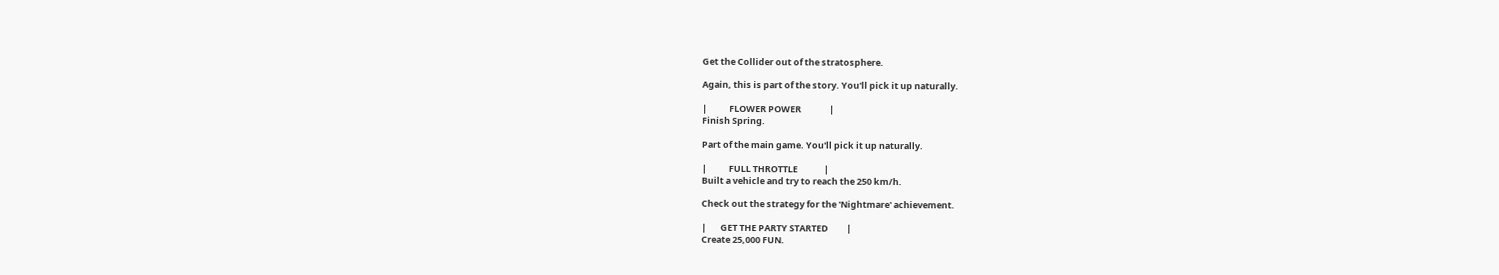Get the Collider out of the stratosphere.

Again, this is part of the story. You'll pick it up naturally.

|           FLOWER POWER              |
Finish Spring.

Part of the main game. You'll pick it up naturally.

|           FULL THROTTLE             |
Built a vehicle and try to reach the 250 km/h.

Check out the strategy for the 'Nightmare' achievement.

|       GET THE PARTY STARTED         |
Create 25,000 FUN.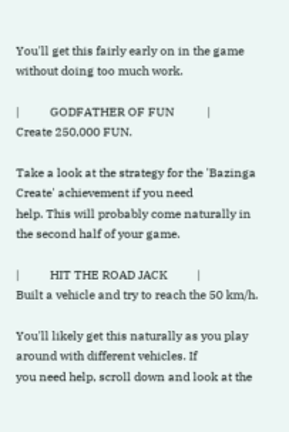You'll get this fairly early on in the game without doing too much work.

|          GODFATHER OF FUN           |
Create 250,000 FUN.

Take a look at the strategy for the 'Bazinga Create' achievement if you need
help. This will probably come naturally in the second half of your game.

|          HIT THE ROAD JACK          |
Built a vehicle and try to reach the 50 km/h.

You'll likely get this naturally as you play around with different vehicles. If
you need help, scroll down and look at the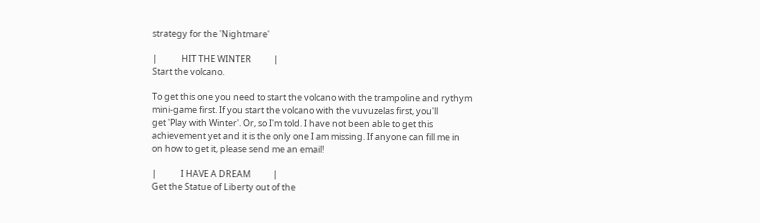strategy for the 'Nightmare'

|            HIT THE WINTER           |
Start the volcano.

To get this one you need to start the volcano with the trampoline and rythym
mini-game first. If you start the volcano with the vuvuzelas first, you'll
get 'Play with Winter'. Or, so I'm told. I have not been able to get this
achievement yet and it is the only one I am missing. If anyone can fill me in
on how to get it, please send me an email!

|            I HAVE A DREAM           |
Get the Statue of Liberty out of the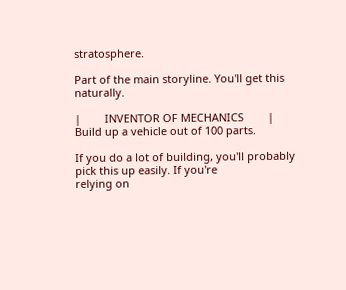stratosphere.

Part of the main storyline. You'll get this naturally.

|        INVENTOR OF MECHANICS        |
Build up a vehicle out of 100 parts.

If you do a lot of building, you'll probably pick this up easily. If you're
relying on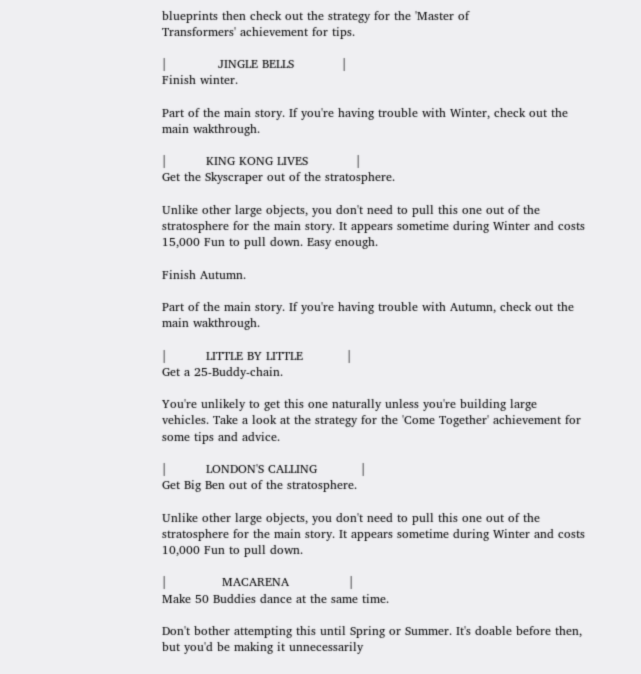blueprints then check out the strategy for the 'Master of
Transformers' achievement for tips.

|             JINGLE BELLS            |
Finish winter.

Part of the main story. If you're having trouble with Winter, check out the
main wakthrough.

|          KING KONG LIVES            |
Get the Skyscraper out of the stratosphere.

Unlike other large objects, you don't need to pull this one out of the
stratosphere for the main story. It appears sometime during Winter and costs
15,000 Fun to pull down. Easy enough.

Finish Autumn.

Part of the main story. If you're having trouble with Autumn, check out the
main wakthrough.

|          LITTLE BY LITTLE           |
Get a 25-Buddy-chain.

You're unlikely to get this one naturally unless you're building large
vehicles. Take a look at the strategy for the 'Come Together' achievement for
some tips and advice.

|          LONDON'S CALLING           |
Get Big Ben out of the stratosphere.

Unlike other large objects, you don't need to pull this one out of the
stratosphere for the main story. It appears sometime during Winter and costs
10,000 Fun to pull down.

|              MACARENA               |
Make 50 Buddies dance at the same time.

Don't bother attempting this until Spring or Summer. It's doable before then,
but you'd be making it unnecessarily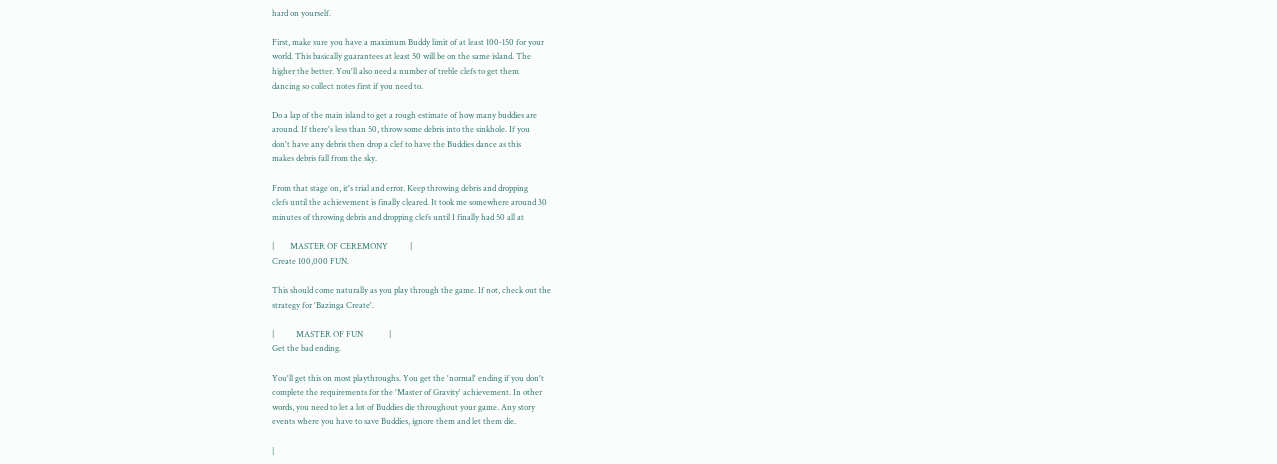hard on yourself.

First, make sure you have a maximum Buddy limit of at least 100-150 for your
world. This basically guarantees at least 50 will be on the same island. The
higher the better. You'll also need a number of treble clefs to get them
dancing so collect notes first if you need to.

Do a lap of the main island to get a rough estimate of how many buddies are
around. If there's less than 50, throw some debris into the sinkhole. If you
don't have any debris then drop a clef to have the Buddies dance as this
makes debris fall from the sky.

From that stage on, it's trial and error. Keep throwing debris and dropping
clefs until the achievement is finally cleared. It took me somewhere around 30
minutes of throwing debris and dropping clefs until I finally had 50 all at

|        MASTER OF CEREMONY           |
Create 100,000 FUN.

This should come naturally as you play through the game. If not, check out the
strategy for 'Bazinga Create'.

|           MASTER OF FUN             |
Get the bad ending.

You'll get this on most playthroughs. You get the 'normal' ending if you don't
complete the requirements for the 'Master of Gravity' achievement. In other
words, you need to let a lot of Buddies die throughout your game. Any story
events where you have to save Buddies, ignore them and let them die.

|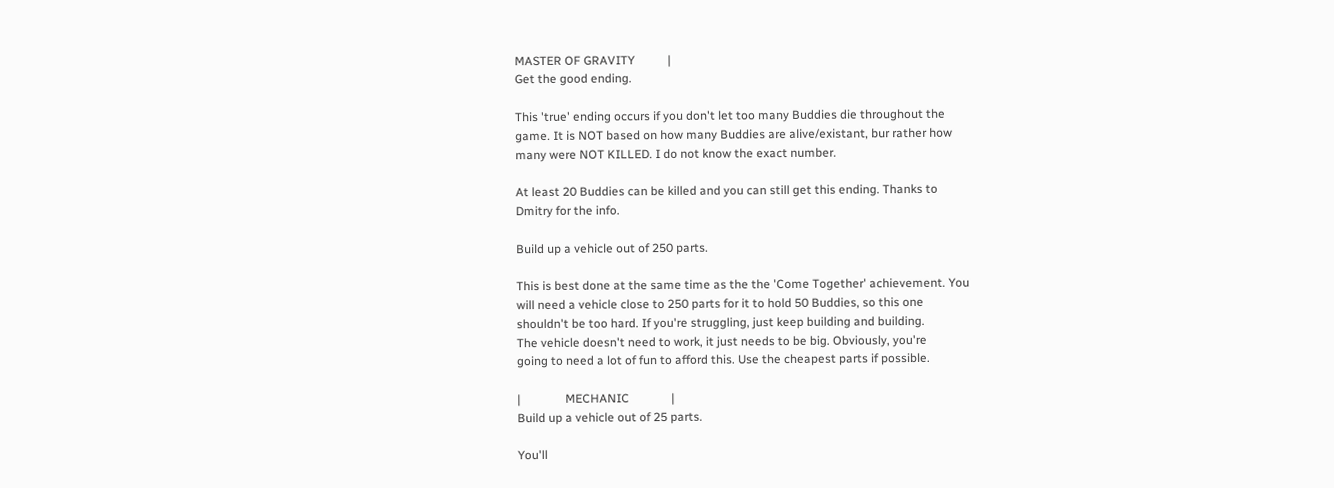MASTER OF GRAVITY           |
Get the good ending.

This 'true' ending occurs if you don't let too many Buddies die throughout the
game. It is NOT based on how many Buddies are alive/existant, bur rather how
many were NOT KILLED. I do not know the exact number.

At least 20 Buddies can be killed and you can still get this ending. Thanks to
Dmitry for the info.

Build up a vehicle out of 250 parts.

This is best done at the same time as the the 'Come Together' achievement. You
will need a vehicle close to 250 parts for it to hold 50 Buddies, so this one
shouldn't be too hard. If you're struggling, just keep building and building.
The vehicle doesn't need to work, it just needs to be big. Obviously, you're
going to need a lot of fun to afford this. Use the cheapest parts if possible.

|               MECHANIC              |
Build up a vehicle out of 25 parts.

You'll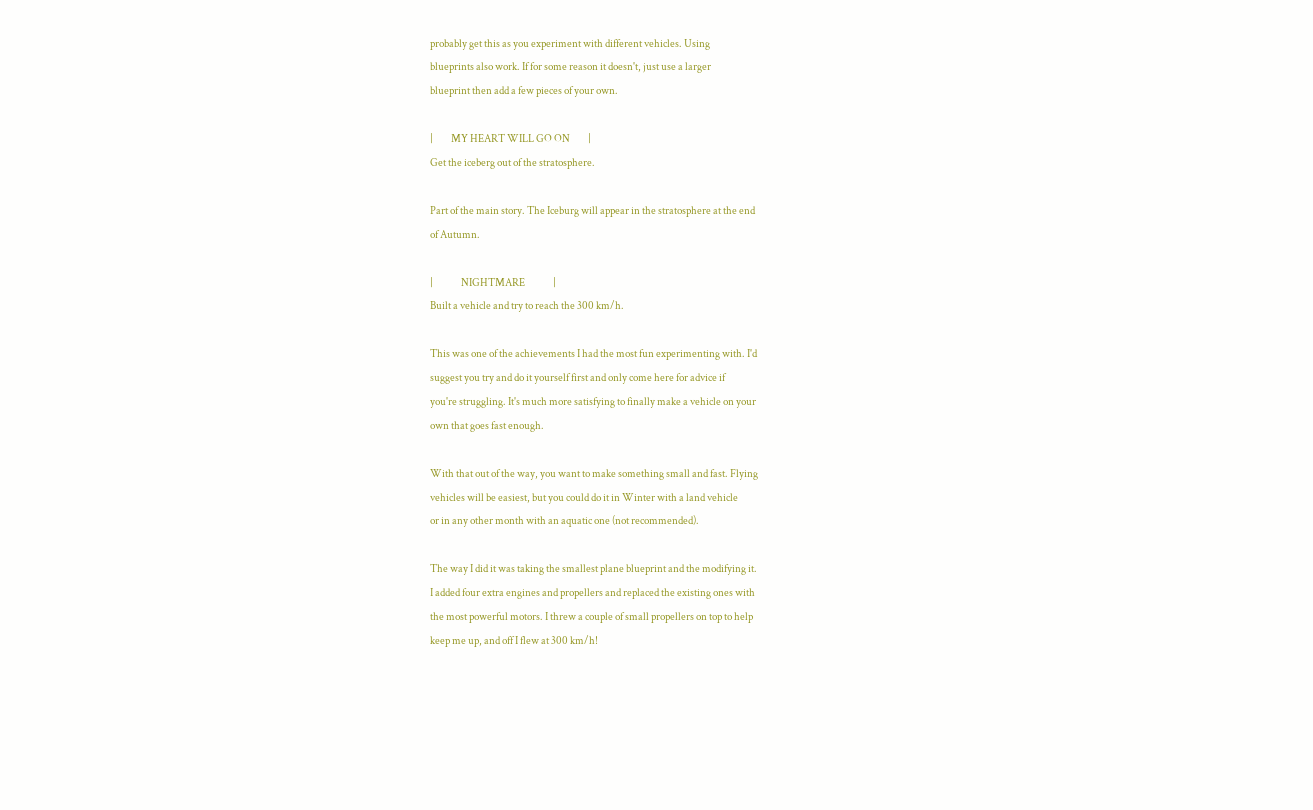probably get this as you experiment with different vehicles. Using
blueprints also work. If for some reason it doesn't, just use a larger
blueprint then add a few pieces of your own.

|         MY HEART WILL GO ON         |
Get the iceberg out of the stratosphere.

Part of the main story. The Iceburg will appear in the stratosphere at the end
of Autumn.

|              NIGHTMARE              |
Built a vehicle and try to reach the 300 km/h.

This was one of the achievements I had the most fun experimenting with. I'd
suggest you try and do it yourself first and only come here for advice if
you're struggling. It's much more satisfying to finally make a vehicle on your
own that goes fast enough.

With that out of the way, you want to make something small and fast. Flying
vehicles will be easiest, but you could do it in Winter with a land vehicle
or in any other month with an aquatic one (not recommended).

The way I did it was taking the smallest plane blueprint and the modifying it.
I added four extra engines and propellers and replaced the existing ones with
the most powerful motors. I threw a couple of small propellers on top to help
keep me up, and off I flew at 300 km/h!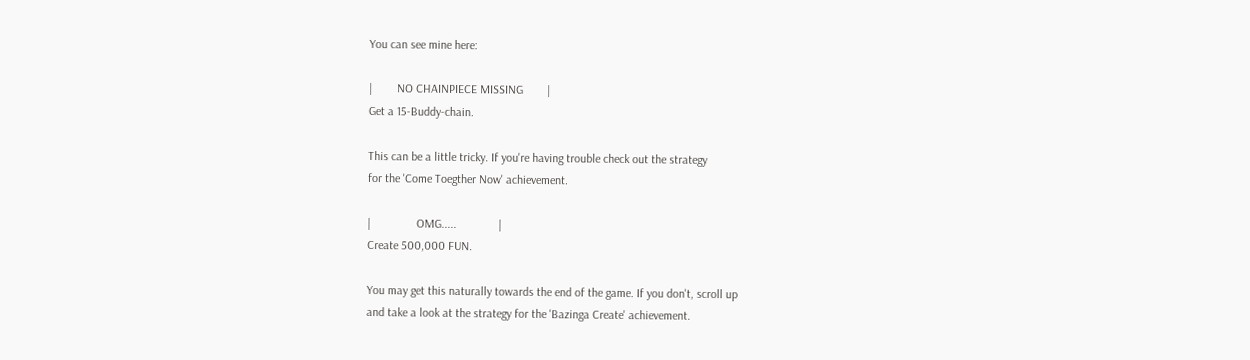You can see mine here:

|        NO CHAINPIECE MISSING        |
Get a 15-Buddy-chain.

This can be a little tricky. If you're having trouble check out the strategy
for the 'Come Toegther Now' achievement.

|               OMG.....              |
Create 500,000 FUN.

You may get this naturally towards the end of the game. If you don't, scroll up
and take a look at the strategy for the 'Bazinga Create' achievement.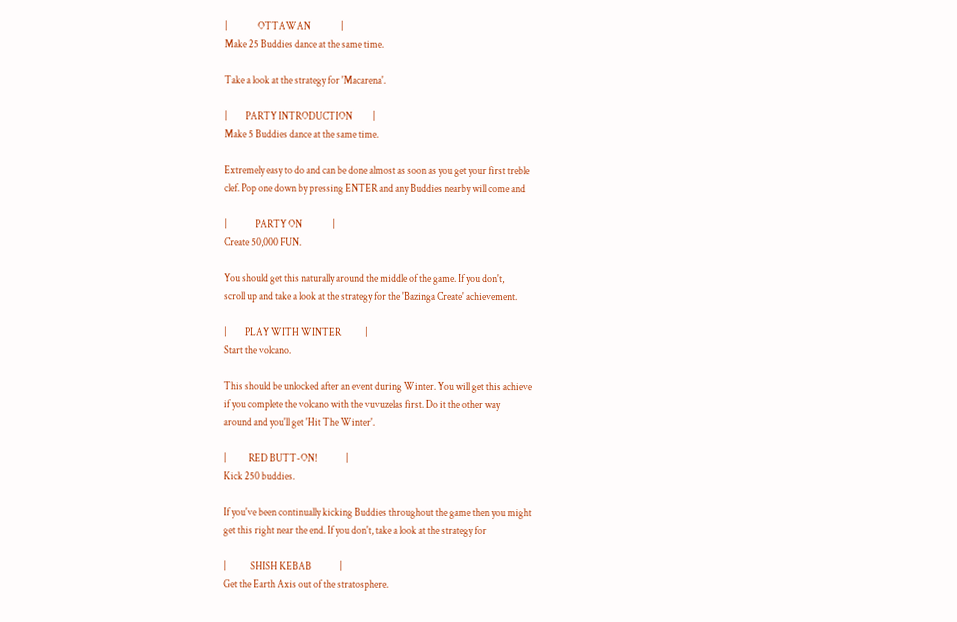|               OTTAWAN               |
Make 25 Buddies dance at the same time.

Take a look at the strategy for 'Macarena'.

|         PARTY INTRODUCTION          |
Make 5 Buddies dance at the same time.

Extremely easy to do and can be done almost as soon as you get your first treble
clef. Pop one down by pressing ENTER and any Buddies nearby will come and

|              PARTY ON               |
Create 50,000 FUN.

You should get this naturally around the middle of the game. If you don't,
scroll up and take a look at the strategy for the 'Bazinga Create' achievement.

|         PLAY WITH WINTER            |
Start the volcano.

This should be unlocked after an event during Winter. You will get this achieve
if you complete the volcano with the vuvuzelas first. Do it the other way
around and you'll get 'Hit The Winter'.

|           RED BUTT-ON!              |
Kick 250 buddies.

If you've been continually kicking Buddies throughout the game then you might
get this right near the end. If you don't, take a look at the strategy for

|            SHISH KEBAB              |
Get the Earth Axis out of the stratosphere.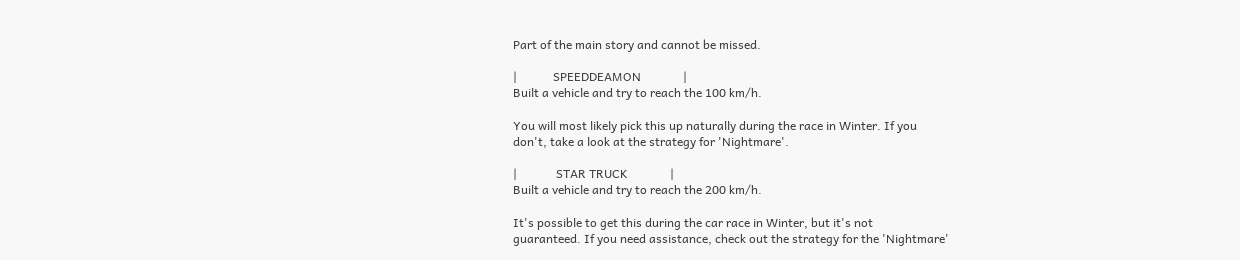Part of the main story and cannot be missed.

|            SPEEDDEAMON              |
Built a vehicle and try to reach the 100 km/h.

You will most likely pick this up naturally during the race in Winter. If you
don't, take a look at the strategy for 'Nightmare'.

|             STAR TRUCK              |
Built a vehicle and try to reach the 200 km/h.

It's possible to get this during the car race in Winter, but it's not
guaranteed. If you need assistance, check out the strategy for the 'Nightmare'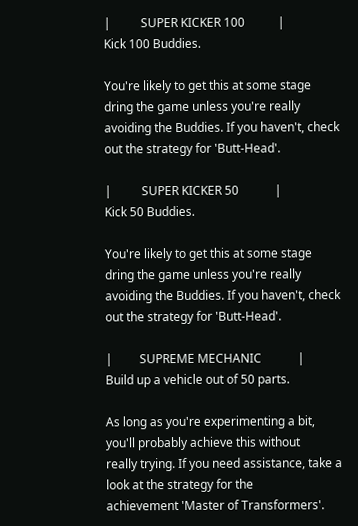|          SUPER KICKER 100           |
Kick 100 Buddies.

You're likely to get this at some stage dring the game unless you're really
avoiding the Buddies. If you haven't, check out the strategy for 'Butt-Head'.

|          SUPER KICKER 50            |
Kick 50 Buddies.

You're likely to get this at some stage dring the game unless you're really
avoiding the Buddies. If you haven't, check out the strategy for 'Butt-Head'.

|         SUPREME MECHANIC            |
Build up a vehicle out of 50 parts.

As long as you're experimenting a bit, you'll probably achieve this without
really trying. If you need assistance, take a look at the strategy for the
achievement 'Master of Transformers'.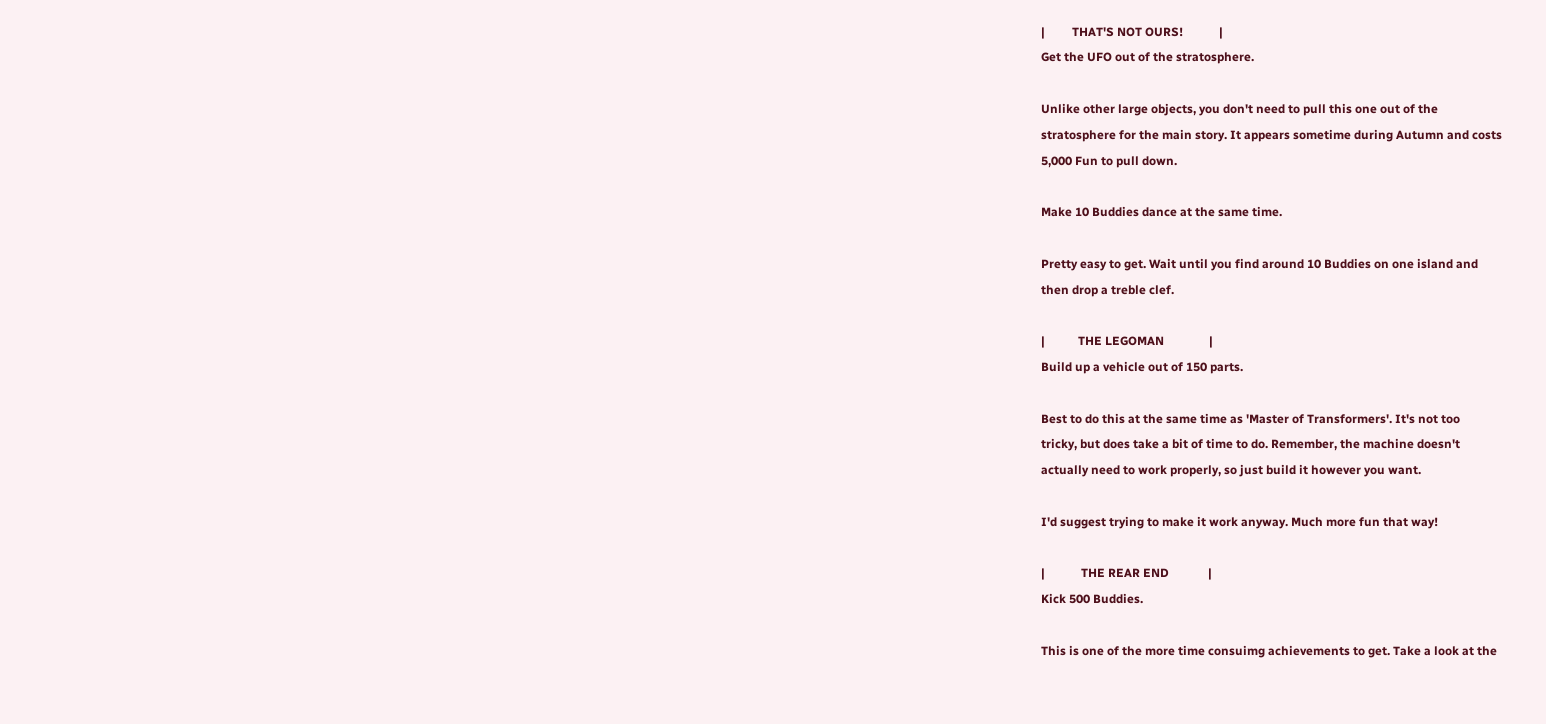|         THAT'S NOT OURS!            |
Get the UFO out of the stratosphere.

Unlike other large objects, you don't need to pull this one out of the
stratosphere for the main story. It appears sometime during Autumn and costs
5,000 Fun to pull down.

Make 10 Buddies dance at the same time.

Pretty easy to get. Wait until you find around 10 Buddies on one island and
then drop a treble clef.

|           THE LEGOMAN               |
Build up a vehicle out of 150 parts.

Best to do this at the same time as 'Master of Transformers'. It's not too
tricky, but does take a bit of time to do. Remember, the machine doesn't
actually need to work properly, so just build it however you want.

I'd suggest trying to make it work anyway. Much more fun that way!

|            THE REAR END             |
Kick 500 Buddies.

This is one of the more time consuimg achievements to get. Take a look at the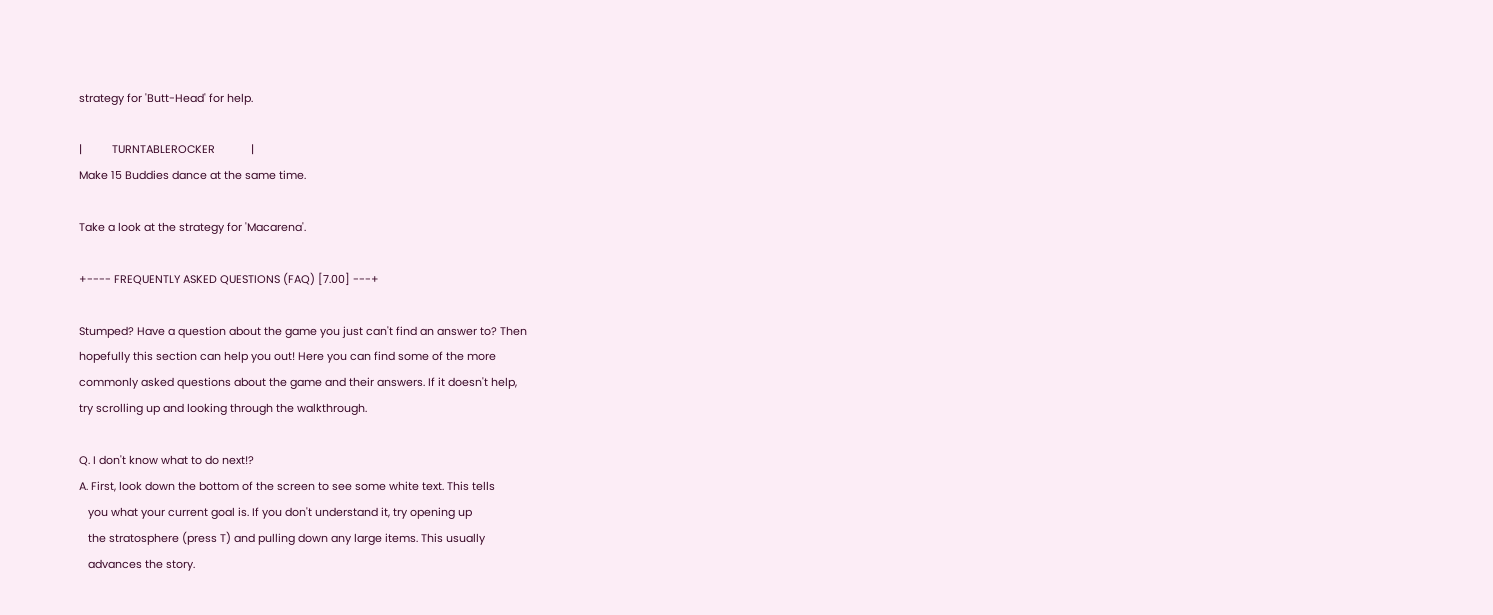strategy for 'Butt-Head' for help.

|          TURNTABLEROCKER            |
Make 15 Buddies dance at the same time.

Take a look at the strategy for 'Macarena'.

+---- FREQUENTLY ASKED QUESTIONS (FAQ) [7.00] ---+

Stumped? Have a question about the game you just can't find an answer to? Then
hopefully this section can help you out! Here you can find some of the more
commonly asked questions about the game and their answers. If it doesn't help,
try scrolling up and looking through the walkthrough.

Q. I don't know what to do next!?
A. First, look down the bottom of the screen to see some white text. This tells
   you what your current goal is. If you don't understand it, try opening up
   the stratosphere (press T) and pulling down any large items. This usually
   advances the story.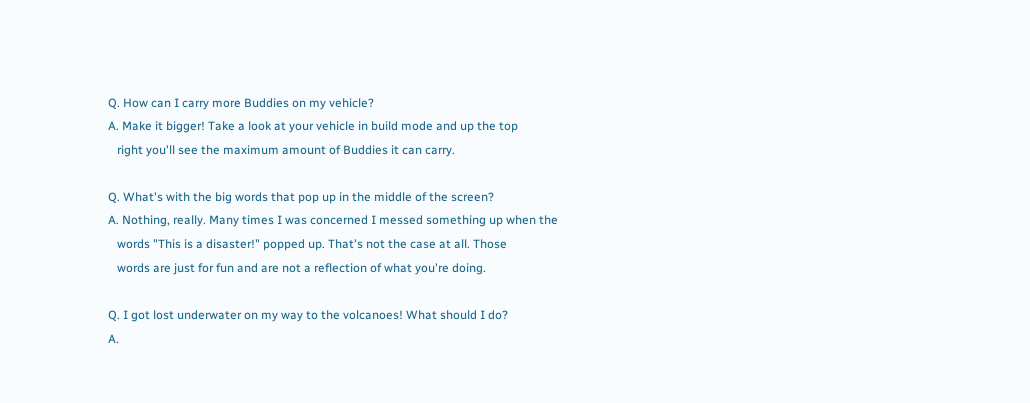Q. How can I carry more Buddies on my vehicle?
A. Make it bigger! Take a look at your vehicle in build mode and up the top
   right you'll see the maximum amount of Buddies it can carry.

Q. What's with the big words that pop up in the middle of the screen?
A. Nothing, really. Many times I was concerned I messed something up when the
   words "This is a disaster!" popped up. That's not the case at all. Those
   words are just for fun and are not a reflection of what you're doing.

Q. I got lost underwater on my way to the volcanoes! What should I do?
A.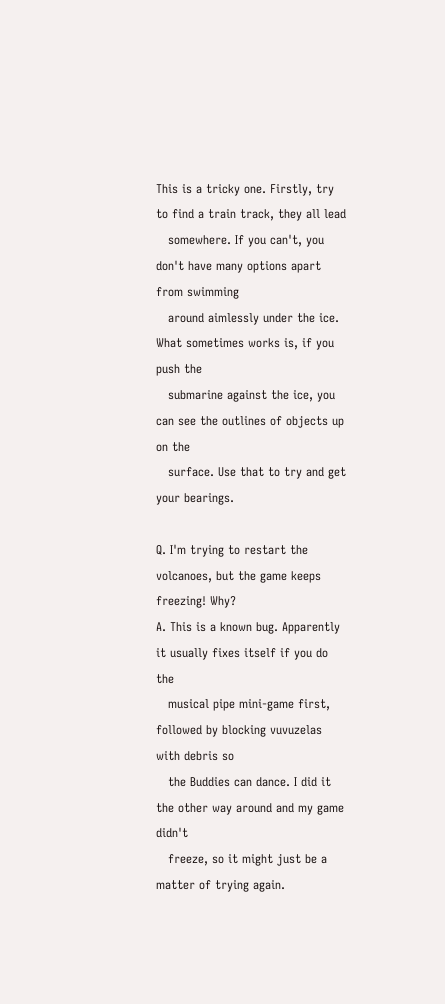This is a tricky one. Firstly, try to find a train track, they all lead
   somewhere. If you can't, you don't have many options apart from swimming
   around aimlessly under the ice. What sometimes works is, if you push the
   submarine against the ice, you can see the outlines of objects up on the
   surface. Use that to try and get your bearings.

Q. I'm trying to restart the volcanoes, but the game keeps freezing! Why?
A. This is a known bug. Apparently it usually fixes itself if you do the
   musical pipe mini-game first, followed by blocking vuvuzelas with debris so
   the Buddies can dance. I did it the other way around and my game didn't
   freeze, so it might just be a matter of trying again.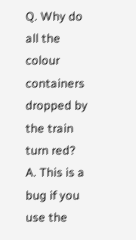Q. Why do all the colour containers dropped by the train turn red?
A. This is a bug if you use the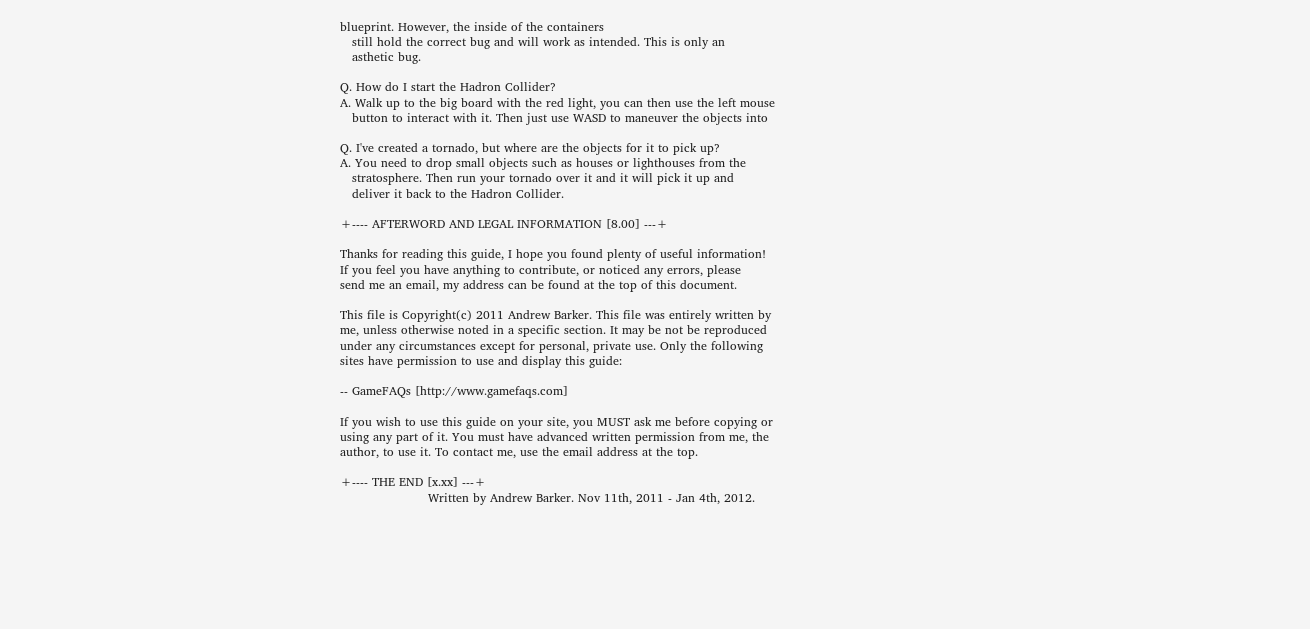blueprint. However, the inside of the containers
   still hold the correct bug and will work as intended. This is only an
   asthetic bug.

Q. How do I start the Hadron Collider?
A. Walk up to the big board with the red light, you can then use the left mouse
   button to interact with it. Then just use WASD to maneuver the objects into

Q. I've created a tornado, but where are the objects for it to pick up?
A. You need to drop small objects such as houses or lighthouses from the
   stratosphere. Then run your tornado over it and it will pick it up and
   deliver it back to the Hadron Collider.

+---- AFTERWORD AND LEGAL INFORMATION [8.00] ---+

Thanks for reading this guide, I hope you found plenty of useful information!
If you feel you have anything to contribute, or noticed any errors, please
send me an email, my address can be found at the top of this document.

This file is Copyright(c) 2011 Andrew Barker. This file was entirely written by
me, unless otherwise noted in a specific section. It may be not be reproduced
under any circumstances except for personal, private use. Only the following
sites have permission to use and display this guide:

-- GameFAQs [http://www.gamefaqs.com]

If you wish to use this guide on your site, you MUST ask me before copying or
using any part of it. You must have advanced written permission from me, the
author, to use it. To contact me, use the email address at the top.

+---- THE END [x.xx] ---+
                      Written by Andrew Barker. Nov 11th, 2011 - Jan 4th, 2012.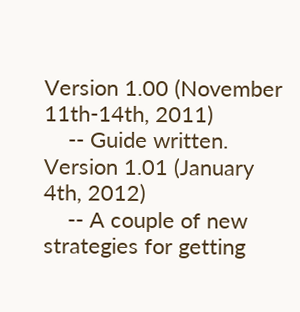Version 1.00 (November 11th-14th, 2011)
    -- Guide written.
Version 1.01 (January 4th, 2012)
    -- A couple of new strategies for getting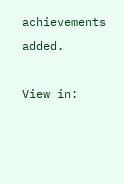achievements added.

View in: